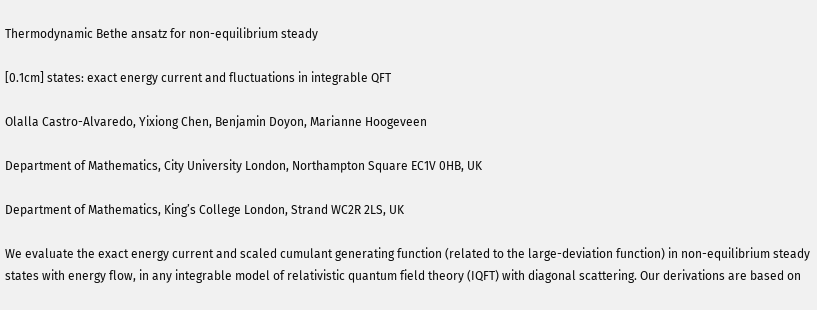Thermodynamic Bethe ansatz for non-equilibrium steady

[0.1cm] states: exact energy current and fluctuations in integrable QFT

Olalla Castro-Alvaredo, Yixiong Chen, Benjamin Doyon, Marianne Hoogeveen

Department of Mathematics, City University London, Northampton Square EC1V 0HB, UK

Department of Mathematics, King’s College London, Strand WC2R 2LS, UK

We evaluate the exact energy current and scaled cumulant generating function (related to the large-deviation function) in non-equilibrium steady states with energy flow, in any integrable model of relativistic quantum field theory (IQFT) with diagonal scattering. Our derivations are based on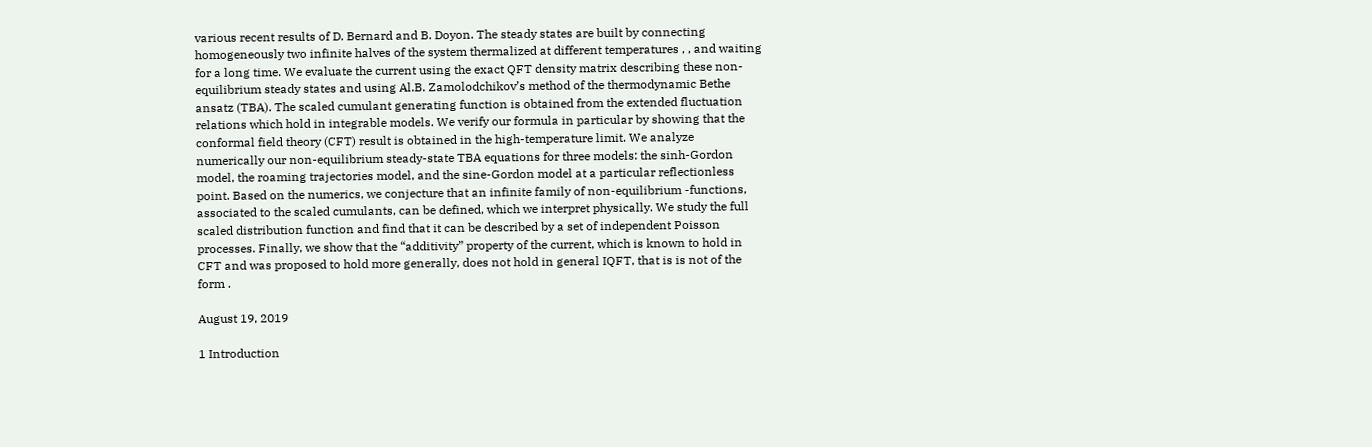various recent results of D. Bernard and B. Doyon. The steady states are built by connecting homogeneously two infinite halves of the system thermalized at different temperatures , , and waiting for a long time. We evaluate the current using the exact QFT density matrix describing these non-equilibrium steady states and using Al.B. Zamolodchikov’s method of the thermodynamic Bethe ansatz (TBA). The scaled cumulant generating function is obtained from the extended fluctuation relations which hold in integrable models. We verify our formula in particular by showing that the conformal field theory (CFT) result is obtained in the high-temperature limit. We analyze numerically our non-equilibrium steady-state TBA equations for three models: the sinh-Gordon model, the roaming trajectories model, and the sine-Gordon model at a particular reflectionless point. Based on the numerics, we conjecture that an infinite family of non-equilibrium -functions, associated to the scaled cumulants, can be defined, which we interpret physically. We study the full scaled distribution function and find that it can be described by a set of independent Poisson processes. Finally, we show that the “additivity” property of the current, which is known to hold in CFT and was proposed to hold more generally, does not hold in general IQFT, that is is not of the form .

August 19, 2019

1 Introduction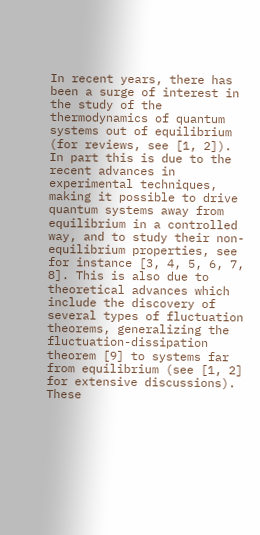In recent years, there has been a surge of interest in the study of the thermodynamics of quantum systems out of equilibrium (for reviews, see [1, 2]). In part this is due to the recent advances in experimental techniques, making it possible to drive quantum systems away from equilibrium in a controlled way, and to study their non-equilibrium properties, see for instance [3, 4, 5, 6, 7, 8]. This is also due to theoretical advances which include the discovery of several types of fluctuation theorems, generalizing the fluctuation-dissipation theorem [9] to systems far from equilibrium (see [1, 2] for extensive discussions). These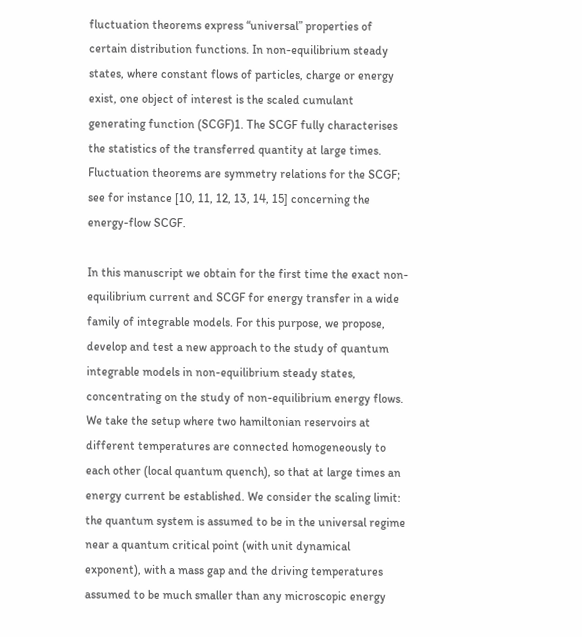fluctuation theorems express “universal” properties of certain distribution functions. In non-equilibrium steady states, where constant flows of particles, charge or energy exist, one object of interest is the scaled cumulant generating function (SCGF)1. The SCGF fully characterises the statistics of the transferred quantity at large times. Fluctuation theorems are symmetry relations for the SCGF; see for instance [10, 11, 12, 13, 14, 15] concerning the energy-flow SCGF.

In this manuscript we obtain for the first time the exact non-equilibrium current and SCGF for energy transfer in a wide family of integrable models. For this purpose, we propose, develop and test a new approach to the study of quantum integrable models in non-equilibrium steady states, concentrating on the study of non-equilibrium energy flows. We take the setup where two hamiltonian reservoirs at different temperatures are connected homogeneously to each other (local quantum quench), so that at large times an energy current be established. We consider the scaling limit: the quantum system is assumed to be in the universal regime near a quantum critical point (with unit dynamical exponent), with a mass gap and the driving temperatures assumed to be much smaller than any microscopic energy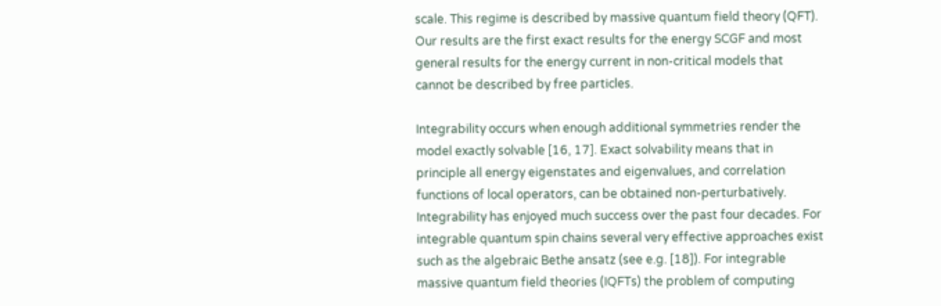scale. This regime is described by massive quantum field theory (QFT). Our results are the first exact results for the energy SCGF and most general results for the energy current in non-critical models that cannot be described by free particles.

Integrability occurs when enough additional symmetries render the model exactly solvable [16, 17]. Exact solvability means that in principle all energy eigenstates and eigenvalues, and correlation functions of local operators, can be obtained non-perturbatively. Integrability has enjoyed much success over the past four decades. For integrable quantum spin chains several very effective approaches exist such as the algebraic Bethe ansatz (see e.g. [18]). For integrable massive quantum field theories (IQFTs) the problem of computing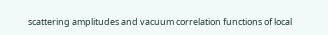scattering amplitudes and vacuum correlation functions of local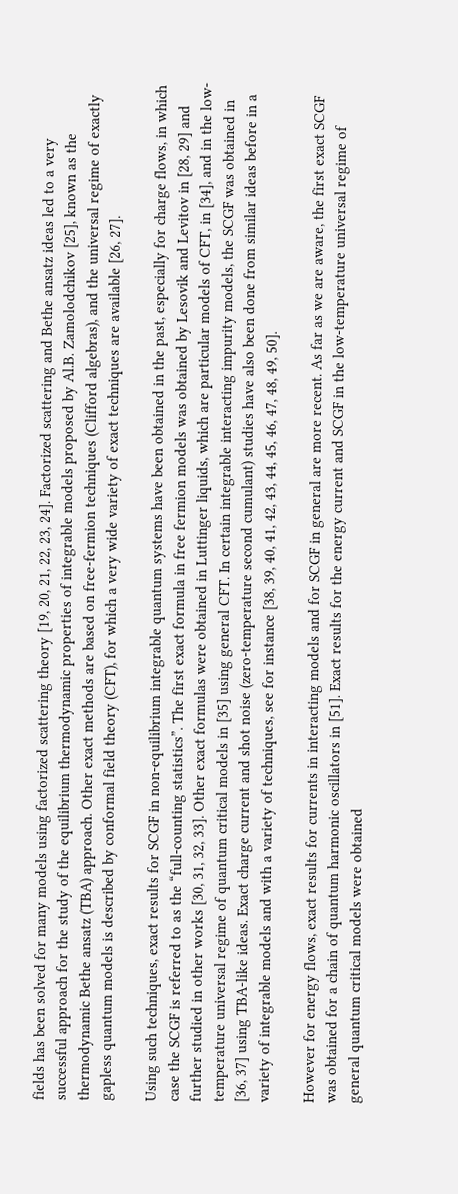fields has been solved for many models using factorized scattering theory [19, 20, 21, 22, 23, 24]. Factorized scattering and Bethe ansatz ideas led to a very successful approach for the study of the equilibrium thermodynamic properties of integrable models proposed by Al.B. Zamolodchikov [25], known as the thermodynamic Bethe ansatz (TBA) approach. Other exact methods are based on free-fermion techniques (Clifford algebras), and the universal regime of exactly gapless quantum models is described by conformal field theory (CFT), for which a very wide variety of exact techniques are available [26, 27].

Using such techniques, exact results for SCGF in non-equilibrium integrable quantum systems have been obtained in the past, especially for charge flows, in which case the SCGF is referred to as the “full-counting statistics”. The first exact formula in free fermion models was obtained by Lesovik and Levitov in [28, 29] and further studied in other works [30, 31, 32, 33]. Other exact formulas were obtained in Luttinger liquids, which are particular models of CFT, in [34], and in the low-temperature universal regime of quantum critical models in [35] using general CFT. In certain integrable interacting impurity models, the SCGF was obtained in [36, 37] using TBA-like ideas. Exact charge current and shot noise (zero-temperature second cumulant) studies have also been done from similar ideas before in a variety of integrable models and with a variety of techniques, see for instance [38, 39, 40, 41, 42, 43, 44, 45, 46, 47, 48, 49, 50].

However for energy flows, exact results for currents in interacting models and for SCGF in general are more recent. As far as we are aware, the first exact SCGF was obtained for a chain of quantum harmonic oscillators in [51]. Exact results for the energy current and SCGF in the low-temperature universal regime of general quantum critical models were obtained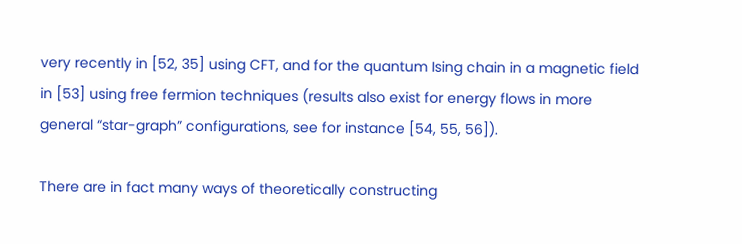very recently in [52, 35] using CFT, and for the quantum Ising chain in a magnetic field in [53] using free fermion techniques (results also exist for energy flows in more general “star-graph” configurations, see for instance [54, 55, 56]).

There are in fact many ways of theoretically constructing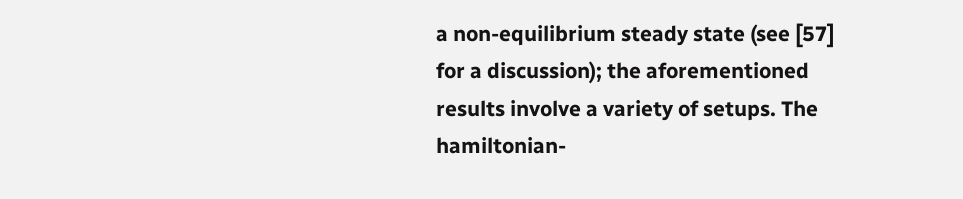a non-equilibrium steady state (see [57] for a discussion); the aforementioned results involve a variety of setups. The hamiltonian-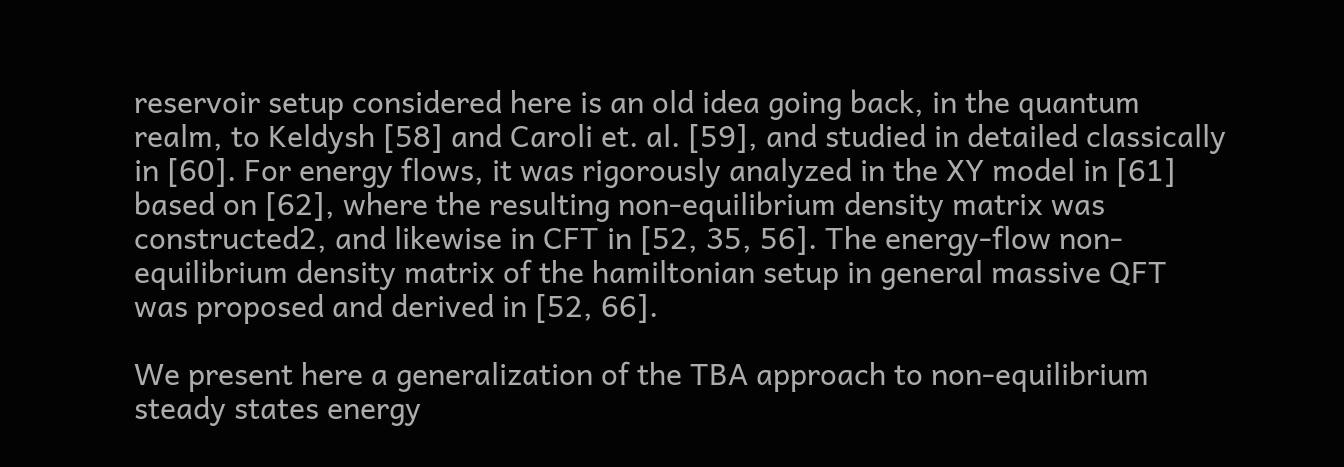reservoir setup considered here is an old idea going back, in the quantum realm, to Keldysh [58] and Caroli et. al. [59], and studied in detailed classically in [60]. For energy flows, it was rigorously analyzed in the XY model in [61] based on [62], where the resulting non-equilibrium density matrix was constructed2, and likewise in CFT in [52, 35, 56]. The energy-flow non-equilibrium density matrix of the hamiltonian setup in general massive QFT was proposed and derived in [52, 66].

We present here a generalization of the TBA approach to non-equilibrium steady states energy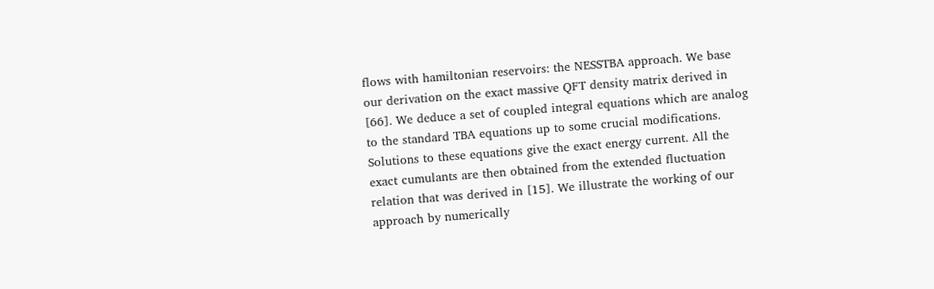flows with hamiltonian reservoirs: the NESSTBA approach. We base our derivation on the exact massive QFT density matrix derived in [66]. We deduce a set of coupled integral equations which are analog to the standard TBA equations up to some crucial modifications. Solutions to these equations give the exact energy current. All the exact cumulants are then obtained from the extended fluctuation relation that was derived in [15]. We illustrate the working of our approach by numerically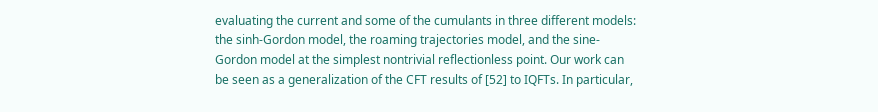evaluating the current and some of the cumulants in three different models: the sinh-Gordon model, the roaming trajectories model, and the sine-Gordon model at the simplest nontrivial reflectionless point. Our work can be seen as a generalization of the CFT results of [52] to IQFTs. In particular,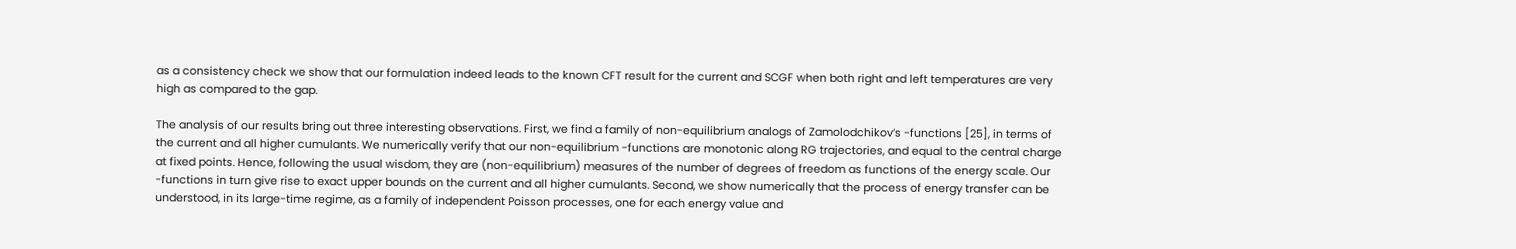as a consistency check we show that our formulation indeed leads to the known CFT result for the current and SCGF when both right and left temperatures are very high as compared to the gap.

The analysis of our results bring out three interesting observations. First, we find a family of non-equilibrium analogs of Zamolodchikov’s -functions [25], in terms of the current and all higher cumulants. We numerically verify that our non-equilibrium -functions are monotonic along RG trajectories, and equal to the central charge at fixed points. Hence, following the usual wisdom, they are (non-equilibrium) measures of the number of degrees of freedom as functions of the energy scale. Our -functions in turn give rise to exact upper bounds on the current and all higher cumulants. Second, we show numerically that the process of energy transfer can be understood, in its large-time regime, as a family of independent Poisson processes, one for each energy value and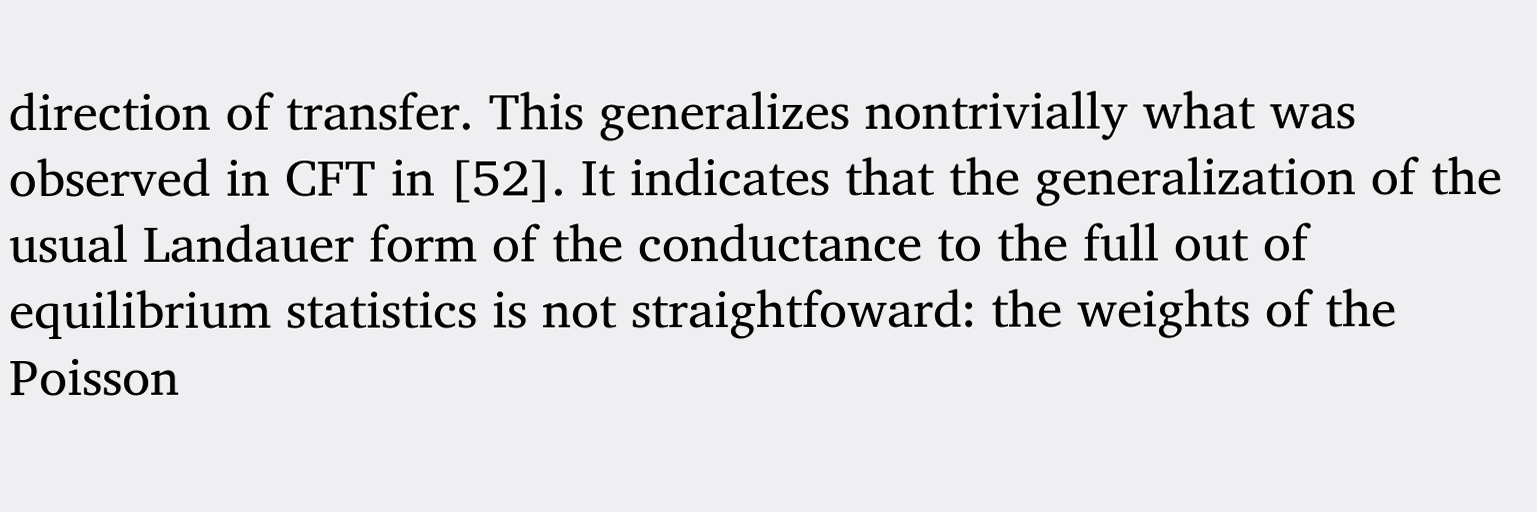direction of transfer. This generalizes nontrivially what was observed in CFT in [52]. It indicates that the generalization of the usual Landauer form of the conductance to the full out of equilibrium statistics is not straightfoward: the weights of the Poisson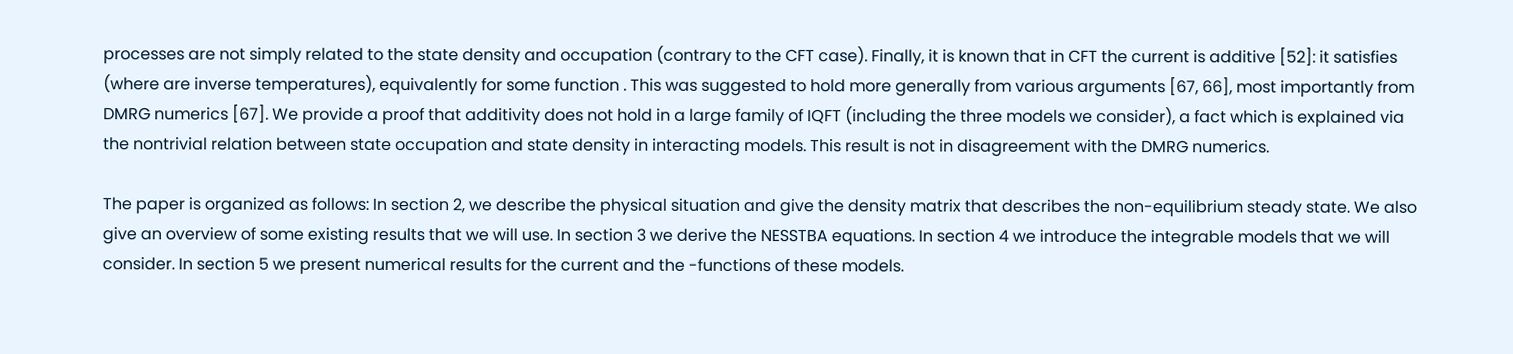processes are not simply related to the state density and occupation (contrary to the CFT case). Finally, it is known that in CFT the current is additive [52]: it satisfies (where are inverse temperatures), equivalently for some function . This was suggested to hold more generally from various arguments [67, 66], most importantly from DMRG numerics [67]. We provide a proof that additivity does not hold in a large family of IQFT (including the three models we consider), a fact which is explained via the nontrivial relation between state occupation and state density in interacting models. This result is not in disagreement with the DMRG numerics.

The paper is organized as follows: In section 2, we describe the physical situation and give the density matrix that describes the non-equilibrium steady state. We also give an overview of some existing results that we will use. In section 3 we derive the NESSTBA equations. In section 4 we introduce the integrable models that we will consider. In section 5 we present numerical results for the current and the -functions of these models.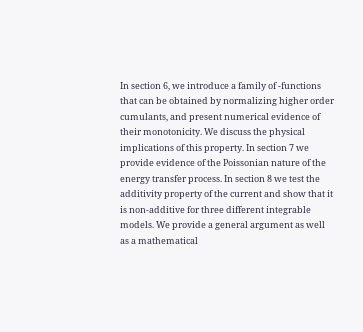In section 6, we introduce a family of -functions that can be obtained by normalizing higher order cumulants, and present numerical evidence of their monotonicity. We discuss the physical implications of this property. In section 7 we provide evidence of the Poissonian nature of the energy transfer process. In section 8 we test the additivity property of the current and show that it is non-additive for three different integrable models. We provide a general argument as well as a mathematical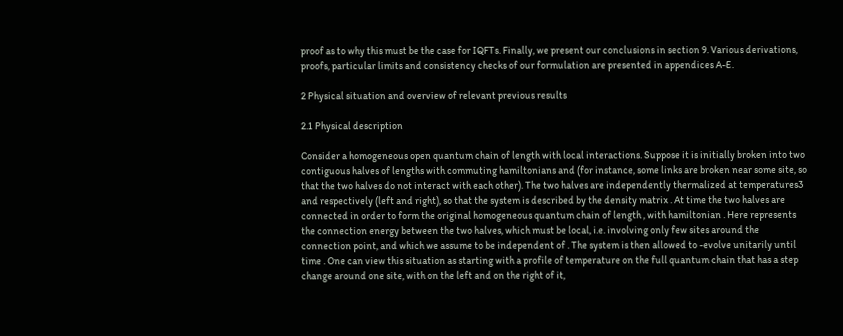proof as to why this must be the case for IQFTs. Finally, we present our conclusions in section 9. Various derivations, proofs, particular limits and consistency checks of our formulation are presented in appendices A-E.

2 Physical situation and overview of relevant previous results

2.1 Physical description

Consider a homogeneous open quantum chain of length with local interactions. Suppose it is initially broken into two contiguous halves of lengths with commuting hamiltonians and (for instance, some links are broken near some site, so that the two halves do not interact with each other). The two halves are independently thermalized at temperatures3 and respectively (left and right), so that the system is described by the density matrix . At time the two halves are connected in order to form the original homogeneous quantum chain of length , with hamiltonian . Here represents the connection energy between the two halves, which must be local, i.e. involving only few sites around the connection point, and which we assume to be independent of . The system is then allowed to -evolve unitarily until time . One can view this situation as starting with a profile of temperature on the full quantum chain that has a step change around one site, with on the left and on the right of it,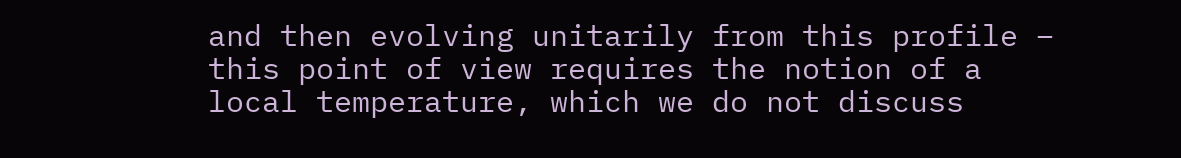and then evolving unitarily from this profile – this point of view requires the notion of a local temperature, which we do not discuss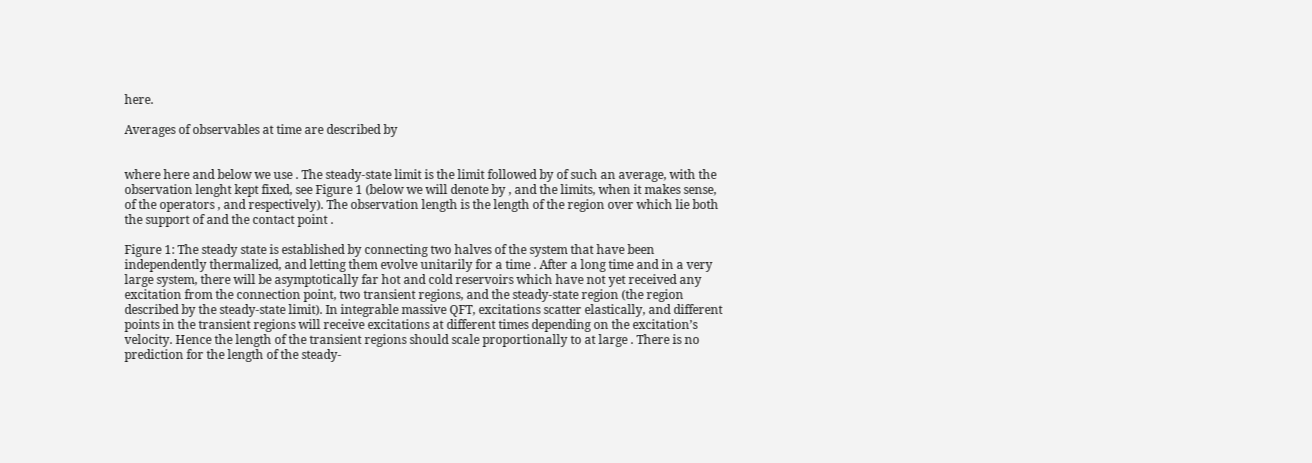here.

Averages of observables at time are described by


where here and below we use . The steady-state limit is the limit followed by of such an average, with the observation lenght kept fixed, see Figure 1 (below we will denote by , and the limits, when it makes sense, of the operators , and respectively). The observation length is the length of the region over which lie both the support of and the contact point .

Figure 1: The steady state is established by connecting two halves of the system that have been independently thermalized, and letting them evolve unitarily for a time . After a long time and in a very large system, there will be asymptotically far hot and cold reservoirs which have not yet received any excitation from the connection point, two transient regions, and the steady-state region (the region described by the steady-state limit). In integrable massive QFT, excitations scatter elastically, and different points in the transient regions will receive excitations at different times depending on the excitation’s velocity. Hence the length of the transient regions should scale proportionally to at large . There is no prediction for the length of the steady-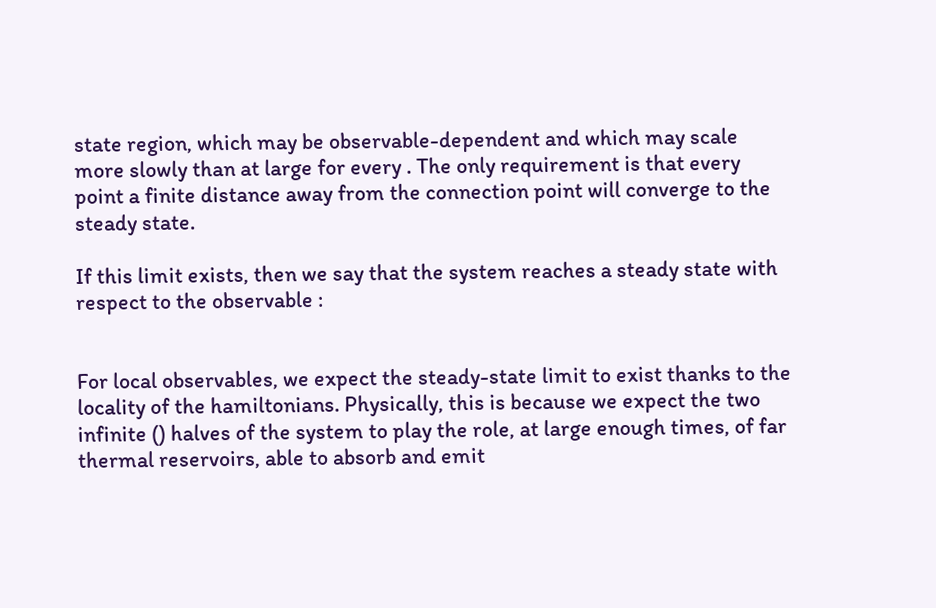state region, which may be observable-dependent and which may scale more slowly than at large for every . The only requirement is that every point a finite distance away from the connection point will converge to the steady state.

If this limit exists, then we say that the system reaches a steady state with respect to the observable :


For local observables, we expect the steady-state limit to exist thanks to the locality of the hamiltonians. Physically, this is because we expect the two infinite () halves of the system to play the role, at large enough times, of far thermal reservoirs, able to absorb and emit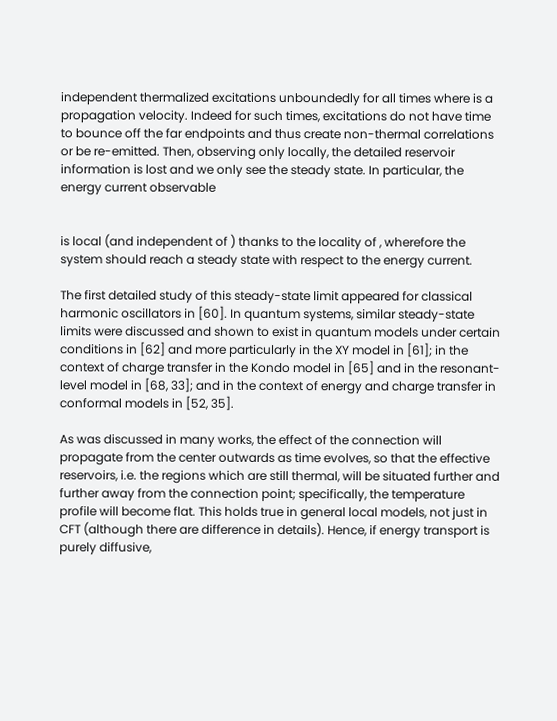independent thermalized excitations unboundedly for all times where is a propagation velocity. Indeed for such times, excitations do not have time to bounce off the far endpoints and thus create non-thermal correlations or be re-emitted. Then, observing only locally, the detailed reservoir information is lost and we only see the steady state. In particular, the energy current observable


is local (and independent of ) thanks to the locality of , wherefore the system should reach a steady state with respect to the energy current.

The first detailed study of this steady-state limit appeared for classical harmonic oscillators in [60]. In quantum systems, similar steady-state limits were discussed and shown to exist in quantum models under certain conditions in [62] and more particularly in the XY model in [61]; in the context of charge transfer in the Kondo model in [65] and in the resonant-level model in [68, 33]; and in the context of energy and charge transfer in conformal models in [52, 35].

As was discussed in many works, the effect of the connection will propagate from the center outwards as time evolves, so that the effective reservoirs, i.e. the regions which are still thermal, will be situated further and further away from the connection point; specifically, the temperature profile will become flat. This holds true in general local models, not just in CFT (although there are difference in details). Hence, if energy transport is purely diffusive,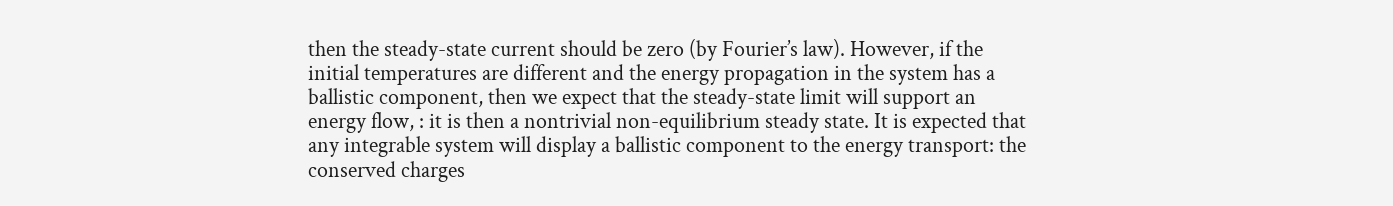then the steady-state current should be zero (by Fourier’s law). However, if the initial temperatures are different and the energy propagation in the system has a ballistic component, then we expect that the steady-state limit will support an energy flow, : it is then a nontrivial non-equilibrium steady state. It is expected that any integrable system will display a ballistic component to the energy transport: the conserved charges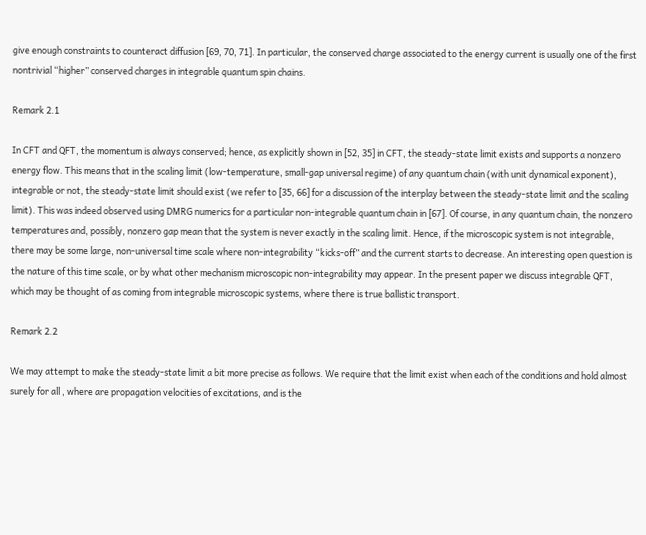give enough constraints to counteract diffusion [69, 70, 71]. In particular, the conserved charge associated to the energy current is usually one of the first nontrivial “higher” conserved charges in integrable quantum spin chains.

Remark 2.1

In CFT and QFT, the momentum is always conserved; hence, as explicitly shown in [52, 35] in CFT, the steady-state limit exists and supports a nonzero energy flow. This means that in the scaling limit (low-temperature, small-gap universal regime) of any quantum chain (with unit dynamical exponent), integrable or not, the steady-state limit should exist (we refer to [35, 66] for a discussion of the interplay between the steady-state limit and the scaling limit). This was indeed observed using DMRG numerics for a particular non-integrable quantum chain in [67]. Of course, in any quantum chain, the nonzero temperatures and, possibly, nonzero gap mean that the system is never exactly in the scaling limit. Hence, if the microscopic system is not integrable, there may be some large, non-universal time scale where non-integrability “kicks-off” and the current starts to decrease. An interesting open question is the nature of this time scale, or by what other mechanism microscopic non-integrability may appear. In the present paper we discuss integrable QFT, which may be thought of as coming from integrable microscopic systems, where there is true ballistic transport.

Remark 2.2

We may attempt to make the steady-state limit a bit more precise as follows. We require that the limit exist when each of the conditions and hold almost surely for all , where are propagation velocities of excitations, and is the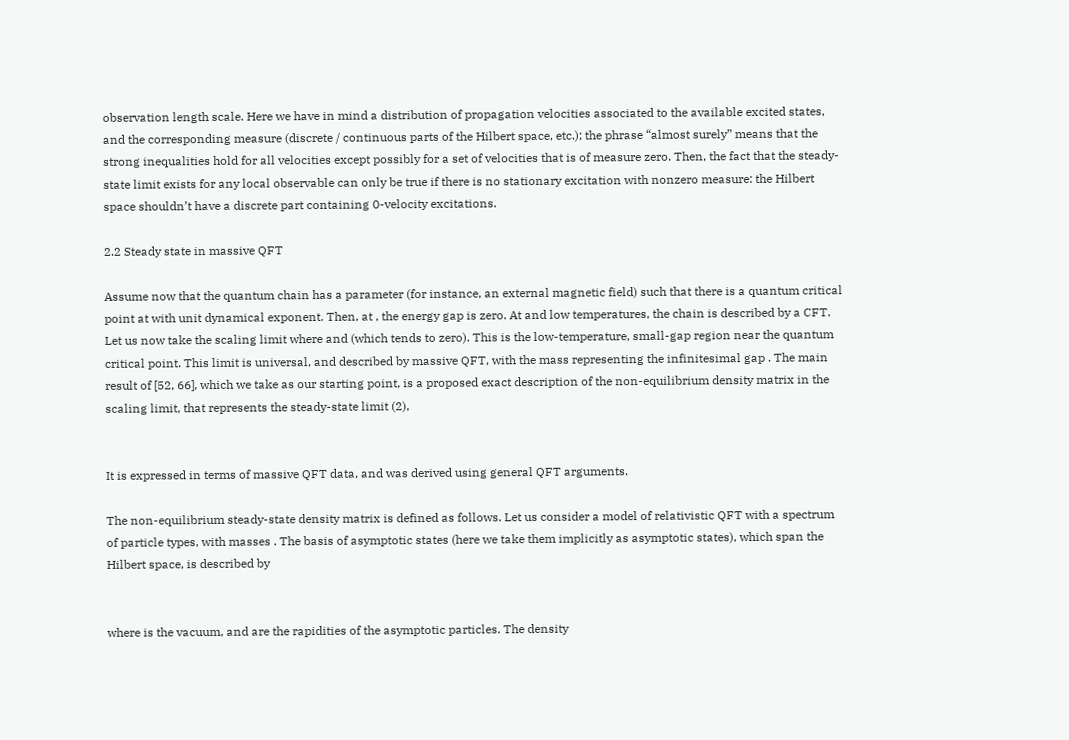observation length scale. Here we have in mind a distribution of propagation velocities associated to the available excited states, and the corresponding measure (discrete / continuous parts of the Hilbert space, etc.); the phrase “almost surely” means that the strong inequalities hold for all velocities except possibly for a set of velocities that is of measure zero. Then, the fact that the steady-state limit exists for any local observable can only be true if there is no stationary excitation with nonzero measure: the Hilbert space shouldn’t have a discrete part containing 0-velocity excitations.

2.2 Steady state in massive QFT

Assume now that the quantum chain has a parameter (for instance, an external magnetic field) such that there is a quantum critical point at with unit dynamical exponent. Then, at , the energy gap is zero. At and low temperatures, the chain is described by a CFT. Let us now take the scaling limit where and (which tends to zero). This is the low-temperature, small-gap region near the quantum critical point. This limit is universal, and described by massive QFT, with the mass representing the infinitesimal gap . The main result of [52, 66], which we take as our starting point, is a proposed exact description of the non-equilibrium density matrix in the scaling limit, that represents the steady-state limit (2),


It is expressed in terms of massive QFT data, and was derived using general QFT arguments.

The non-equilibrium steady-state density matrix is defined as follows. Let us consider a model of relativistic QFT with a spectrum of particle types, with masses . The basis of asymptotic states (here we take them implicitly as asymptotic states), which span the Hilbert space, is described by


where is the vacuum, and are the rapidities of the asymptotic particles. The density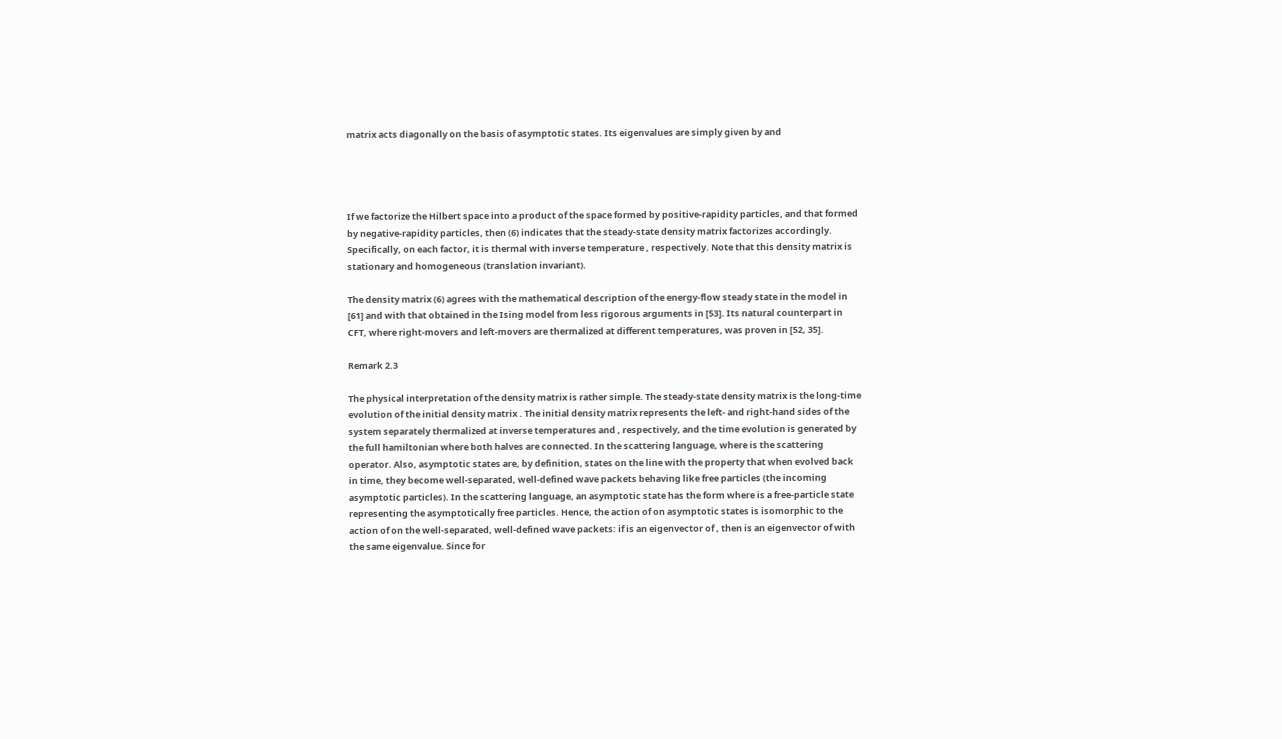matrix acts diagonally on the basis of asymptotic states. Its eigenvalues are simply given by and




If we factorize the Hilbert space into a product of the space formed by positive-rapidity particles, and that formed by negative-rapidity particles, then (6) indicates that the steady-state density matrix factorizes accordingly. Specifically, on each factor, it is thermal with inverse temperature , respectively. Note that this density matrix is stationary and homogeneous (translation invariant).

The density matrix (6) agrees with the mathematical description of the energy-flow steady state in the model in [61] and with that obtained in the Ising model from less rigorous arguments in [53]. Its natural counterpart in CFT, where right-movers and left-movers are thermalized at different temperatures, was proven in [52, 35].

Remark 2.3

The physical interpretation of the density matrix is rather simple. The steady-state density matrix is the long-time evolution of the initial density matrix . The initial density matrix represents the left- and right-hand sides of the system separately thermalized at inverse temperatures and , respectively, and the time evolution is generated by the full hamiltonian where both halves are connected. In the scattering language, where is the scattering operator. Also, asymptotic states are, by definition, states on the line with the property that when evolved back in time, they become well-separated, well-defined wave packets behaving like free particles (the incoming asymptotic particles). In the scattering language, an asymptotic state has the form where is a free-particle state representing the asymptotically free particles. Hence, the action of on asymptotic states is isomorphic to the action of on the well-separated, well-defined wave packets: if is an eigenvector of , then is an eigenvector of with the same eigenvalue. Since for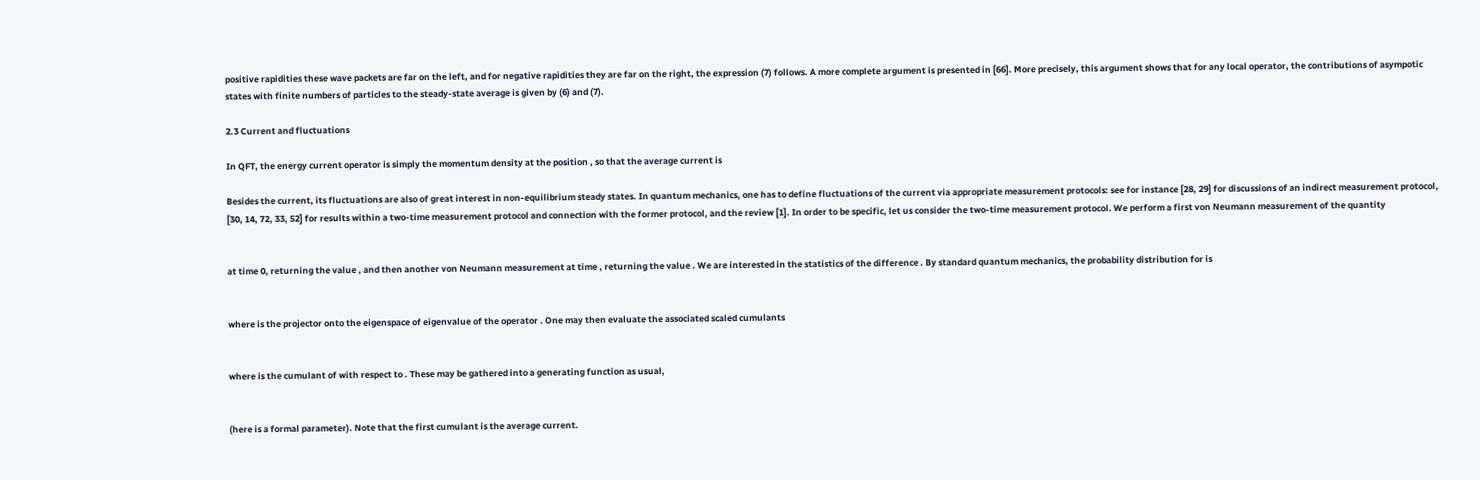positive rapidities these wave packets are far on the left, and for negative rapidities they are far on the right, the expression (7) follows. A more complete argument is presented in [66]. More precisely, this argument shows that for any local operator, the contributions of asympotic states with finite numbers of particles to the steady-state average is given by (6) and (7).

2.3 Current and fluctuations

In QFT, the energy current operator is simply the momentum density at the position , so that the average current is

Besides the current, its fluctuations are also of great interest in non-equilibrium steady states. In quantum mechanics, one has to define fluctuations of the current via appropriate measurement protocols: see for instance [28, 29] for discussions of an indirect measurement protocol, [30, 14, 72, 33, 52] for results within a two-time measurement protocol and connection with the former protocol, and the review [1]. In order to be specific, let us consider the two-time measurement protocol. We perform a first von Neumann measurement of the quantity


at time 0, returning the value , and then another von Neumann measurement at time , returning the value . We are interested in the statistics of the difference . By standard quantum mechanics, the probability distribution for is


where is the projector onto the eigenspace of eigenvalue of the operator . One may then evaluate the associated scaled cumulants


where is the cumulant of with respect to . These may be gathered into a generating function as usual,


(here is a formal parameter). Note that the first cumulant is the average current.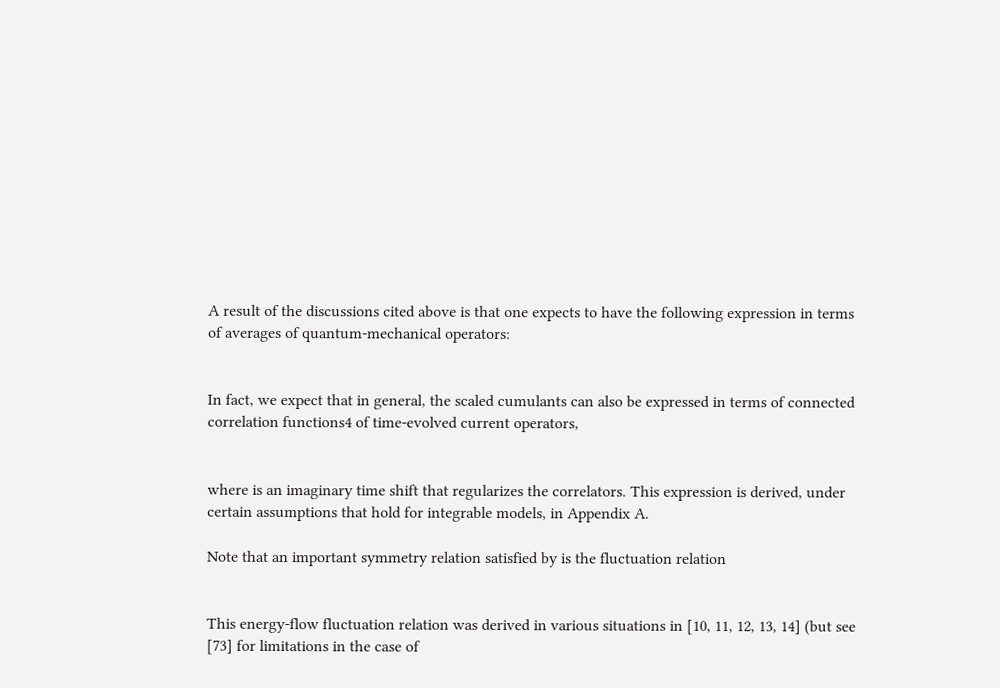A result of the discussions cited above is that one expects to have the following expression in terms of averages of quantum-mechanical operators:


In fact, we expect that in general, the scaled cumulants can also be expressed in terms of connected correlation functions4 of time-evolved current operators,


where is an imaginary time shift that regularizes the correlators. This expression is derived, under certain assumptions that hold for integrable models, in Appendix A.

Note that an important symmetry relation satisfied by is the fluctuation relation


This energy-flow fluctuation relation was derived in various situations in [10, 11, 12, 13, 14] (but see [73] for limitations in the case of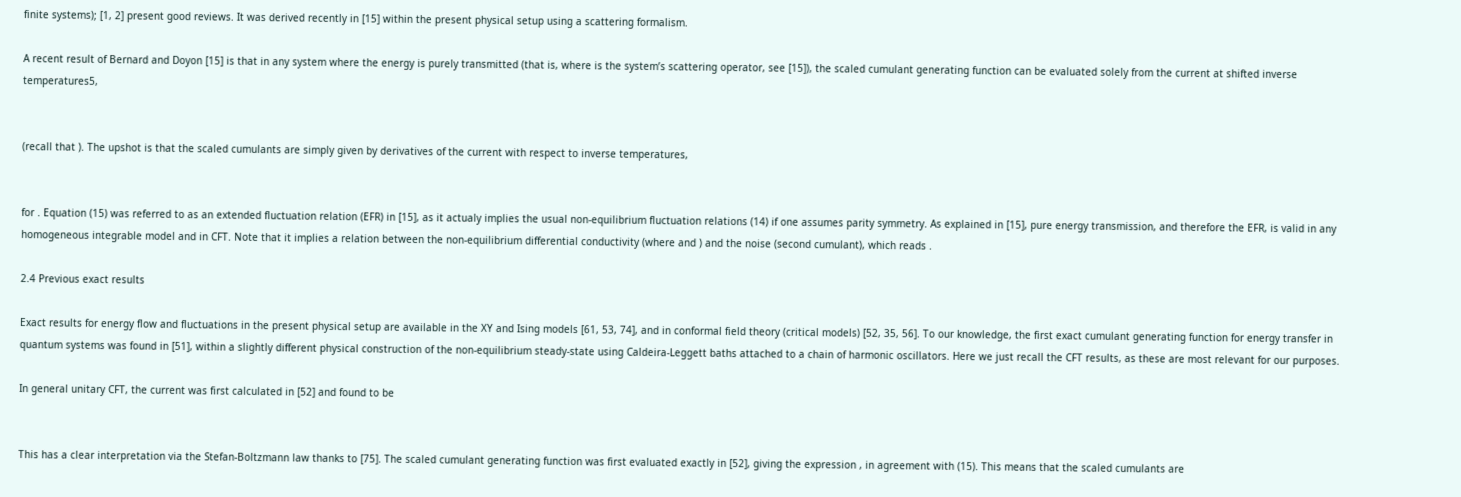finite systems); [1, 2] present good reviews. It was derived recently in [15] within the present physical setup using a scattering formalism.

A recent result of Bernard and Doyon [15] is that in any system where the energy is purely transmitted (that is, where is the system’s scattering operator, see [15]), the scaled cumulant generating function can be evaluated solely from the current at shifted inverse temperatures5,


(recall that ). The upshot is that the scaled cumulants are simply given by derivatives of the current with respect to inverse temperatures,


for . Equation (15) was referred to as an extended fluctuation relation (EFR) in [15], as it actualy implies the usual non-equilibrium fluctuation relations (14) if one assumes parity symmetry. As explained in [15], pure energy transmission, and therefore the EFR, is valid in any homogeneous integrable model and in CFT. Note that it implies a relation between the non-equilibrium differential conductivity (where and ) and the noise (second cumulant), which reads .

2.4 Previous exact results

Exact results for energy flow and fluctuations in the present physical setup are available in the XY and Ising models [61, 53, 74], and in conformal field theory (critical models) [52, 35, 56]. To our knowledge, the first exact cumulant generating function for energy transfer in quantum systems was found in [51], within a slightly different physical construction of the non-equilibrium steady-state using Caldeira-Leggett baths attached to a chain of harmonic oscillators. Here we just recall the CFT results, as these are most relevant for our purposes.

In general unitary CFT, the current was first calculated in [52] and found to be


This has a clear interpretation via the Stefan-Boltzmann law thanks to [75]. The scaled cumulant generating function was first evaluated exactly in [52], giving the expression , in agreement with (15). This means that the scaled cumulants are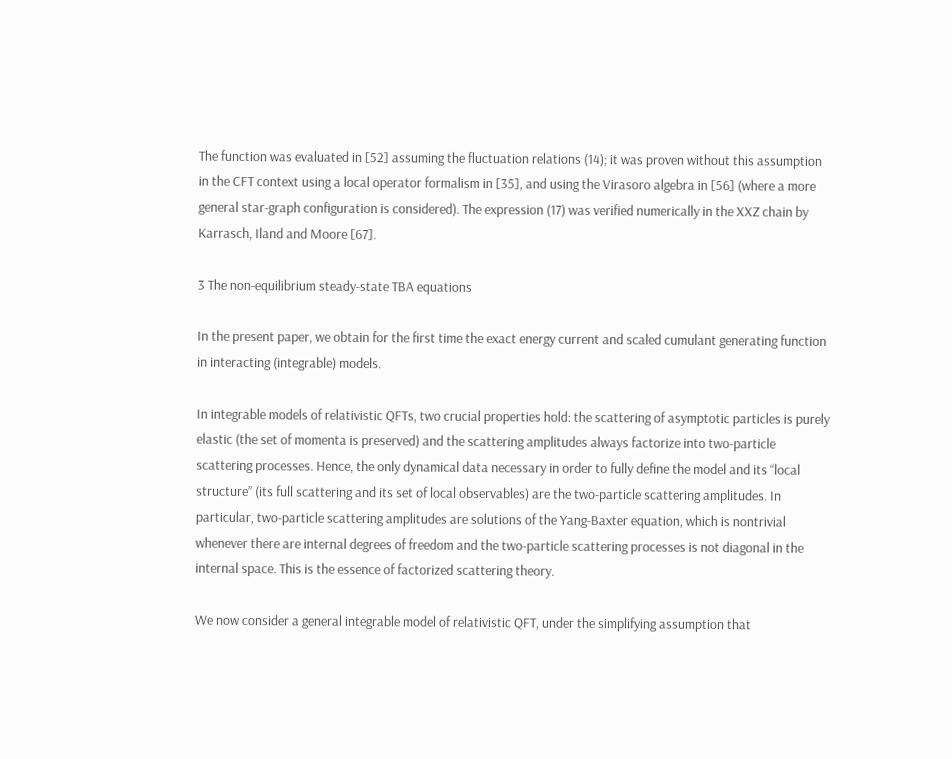The function was evaluated in [52] assuming the fluctuation relations (14); it was proven without this assumption in the CFT context using a local operator formalism in [35], and using the Virasoro algebra in [56] (where a more general star-graph configuration is considered). The expression (17) was verified numerically in the XXZ chain by Karrasch, Iland and Moore [67].

3 The non-equilibrium steady-state TBA equations

In the present paper, we obtain for the first time the exact energy current and scaled cumulant generating function in interacting (integrable) models.

In integrable models of relativistic QFTs, two crucial properties hold: the scattering of asymptotic particles is purely elastic (the set of momenta is preserved) and the scattering amplitudes always factorize into two-particle scattering processes. Hence, the only dynamical data necessary in order to fully define the model and its “local structure” (its full scattering and its set of local observables) are the two-particle scattering amplitudes. In particular, two-particle scattering amplitudes are solutions of the Yang-Baxter equation, which is nontrivial whenever there are internal degrees of freedom and the two-particle scattering processes is not diagonal in the internal space. This is the essence of factorized scattering theory.

We now consider a general integrable model of relativistic QFT, under the simplifying assumption that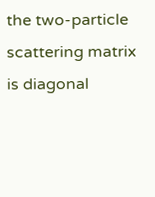the two-particle scattering matrix is diagonal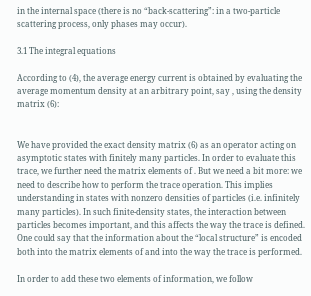in the internal space (there is no “back-scattering”: in a two-particle scattering process, only phases may occur).

3.1 The integral equations

According to (4), the average energy current is obtained by evaluating the average momentum density at an arbitrary point, say , using the density matrix (6):


We have provided the exact density matrix (6) as an operator acting on asymptotic states with finitely many particles. In order to evaluate this trace, we further need the matrix elements of . But we need a bit more: we need to describe how to perform the trace operation. This implies understanding in states with nonzero densities of particles (i.e. infinitely many particles). In such finite-density states, the interaction between particles becomes important, and this affects the way the trace is defined. One could say that the information about the “local structure” is encoded both into the matrix elements of and into the way the trace is performed.

In order to add these two elements of information, we follow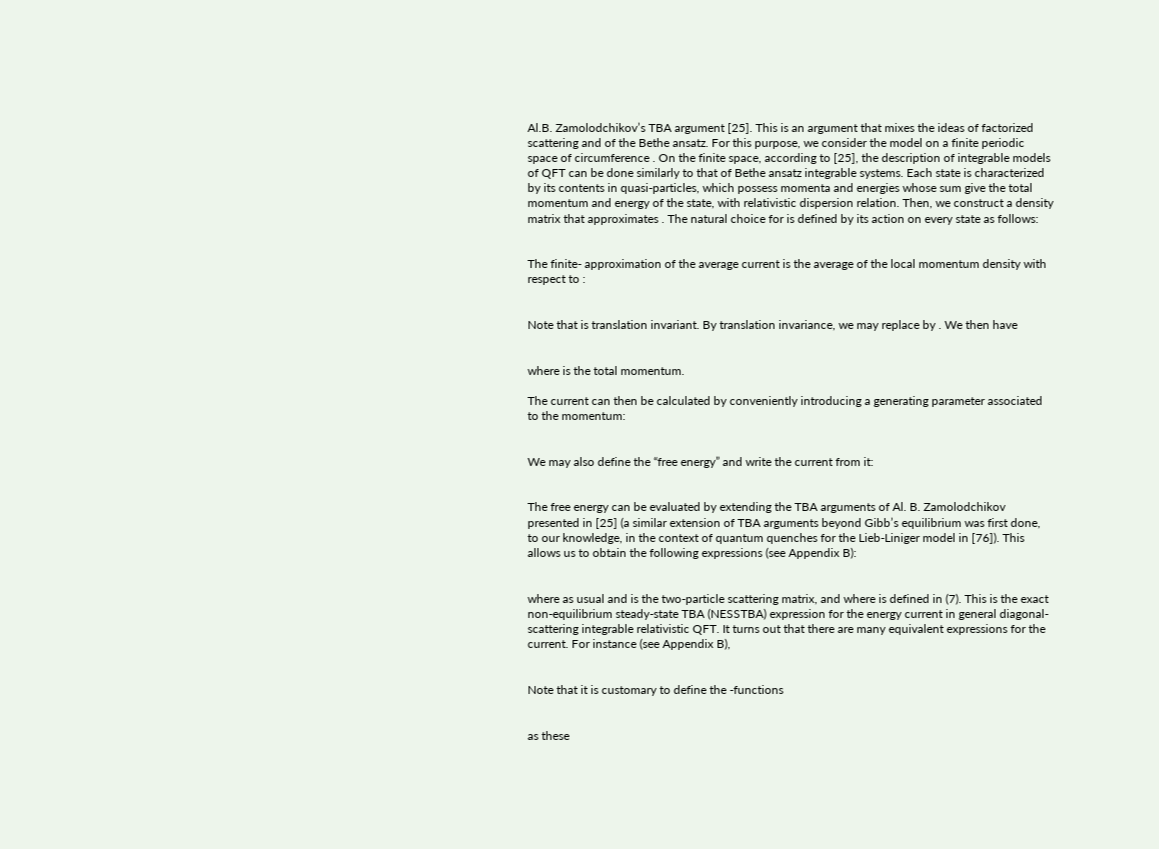Al.B. Zamolodchikov’s TBA argument [25]. This is an argument that mixes the ideas of factorized scattering and of the Bethe ansatz. For this purpose, we consider the model on a finite periodic space of circumference . On the finite space, according to [25], the description of integrable models of QFT can be done similarly to that of Bethe ansatz integrable systems. Each state is characterized by its contents in quasi-particles, which possess momenta and energies whose sum give the total momentum and energy of the state, with relativistic dispersion relation. Then, we construct a density matrix that approximates . The natural choice for is defined by its action on every state as follows:


The finite- approximation of the average current is the average of the local momentum density with respect to :


Note that is translation invariant. By translation invariance, we may replace by . We then have


where is the total momentum.

The current can then be calculated by conveniently introducing a generating parameter associated to the momentum:


We may also define the “free energy” and write the current from it:


The free energy can be evaluated by extending the TBA arguments of Al. B. Zamolodchikov presented in [25] (a similar extension of TBA arguments beyond Gibb’s equilibrium was first done, to our knowledge, in the context of quantum quenches for the Lieb-Liniger model in [76]). This allows us to obtain the following expressions (see Appendix B):


where as usual and is the two-particle scattering matrix, and where is defined in (7). This is the exact non-equilibrium steady-state TBA (NESSTBA) expression for the energy current in general diagonal-scattering integrable relativistic QFT. It turns out that there are many equivalent expressions for the current. For instance (see Appendix B),


Note that it is customary to define the -functions


as these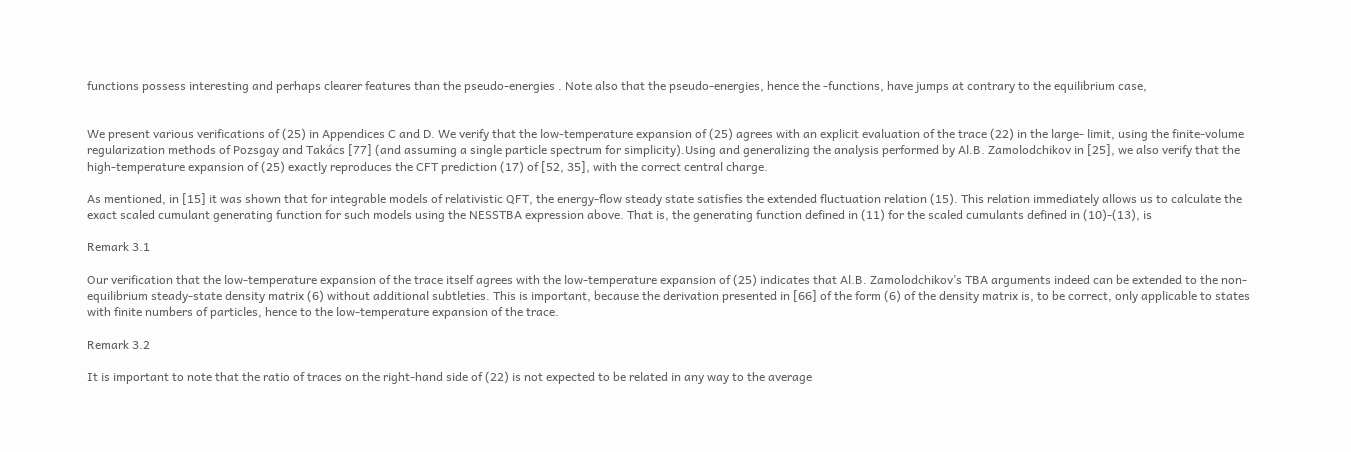functions possess interesting and perhaps clearer features than the pseudo-energies . Note also that the pseudo-energies, hence the -functions, have jumps at contrary to the equilibrium case,


We present various verifications of (25) in Appendices C and D. We verify that the low-temperature expansion of (25) agrees with an explicit evaluation of the trace (22) in the large- limit, using the finite-volume regularization methods of Pozsgay and Takács [77] (and assuming a single particle spectrum for simplicity).Using and generalizing the analysis performed by Al.B. Zamolodchikov in [25], we also verify that the high-temperature expansion of (25) exactly reproduces the CFT prediction (17) of [52, 35], with the correct central charge.

As mentioned, in [15] it was shown that for integrable models of relativistic QFT, the energy-flow steady state satisfies the extended fluctuation relation (15). This relation immediately allows us to calculate the exact scaled cumulant generating function for such models using the NESSTBA expression above. That is, the generating function defined in (11) for the scaled cumulants defined in (10)-(13), is

Remark 3.1

Our verification that the low-temperature expansion of the trace itself agrees with the low-temperature expansion of (25) indicates that Al.B. Zamolodchikov’s TBA arguments indeed can be extended to the non-equilibrium steady-state density matrix (6) without additional subtleties. This is important, because the derivation presented in [66] of the form (6) of the density matrix is, to be correct, only applicable to states with finite numbers of particles, hence to the low-temperature expansion of the trace.

Remark 3.2

It is important to note that the ratio of traces on the right-hand side of (22) is not expected to be related in any way to the average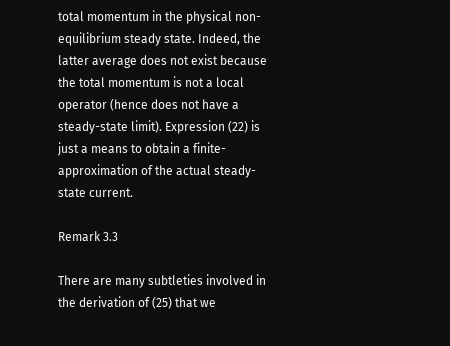total momentum in the physical non-equilibrium steady state. Indeed, the latter average does not exist because the total momentum is not a local operator (hence does not have a steady-state limit). Expression (22) is just a means to obtain a finite- approximation of the actual steady-state current.

Remark 3.3

There are many subtleties involved in the derivation of (25) that we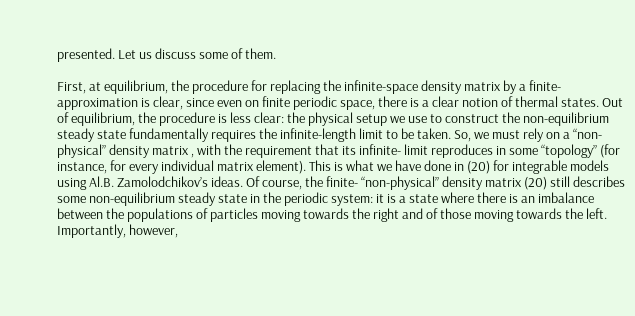presented. Let us discuss some of them.

First, at equilibrium, the procedure for replacing the infinite-space density matrix by a finite- approximation is clear, since even on finite periodic space, there is a clear notion of thermal states. Out of equilibrium, the procedure is less clear: the physical setup we use to construct the non-equilibrium steady state fundamentally requires the infinite-length limit to be taken. So, we must rely on a “non-physical” density matrix , with the requirement that its infinite- limit reproduces in some “topology” (for instance, for every individual matrix element). This is what we have done in (20) for integrable models using Al.B. Zamolodchikov’s ideas. Of course, the finite- “non-physical” density matrix (20) still describes some non-equilibrium steady state in the periodic system: it is a state where there is an imbalance between the populations of particles moving towards the right and of those moving towards the left. Importantly, however,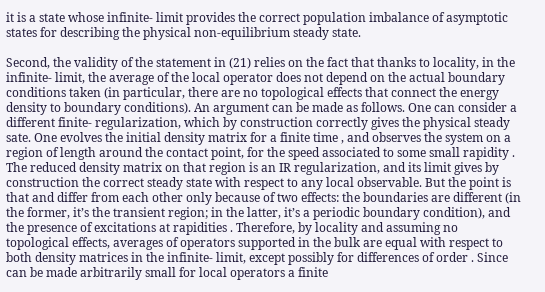it is a state whose infinite- limit provides the correct population imbalance of asymptotic states for describing the physical non-equilibrium steady state.

Second, the validity of the statement in (21) relies on the fact that thanks to locality, in the infinite- limit, the average of the local operator does not depend on the actual boundary conditions taken (in particular, there are no topological effects that connect the energy density to boundary conditions). An argument can be made as follows. One can consider a different finite- regularization, which by construction correctly gives the physical steady sate. One evolves the initial density matrix for a finite time , and observes the system on a region of length around the contact point, for the speed associated to some small rapidity . The reduced density matrix on that region is an IR regularization, and its limit gives by construction the correct steady state with respect to any local observable. But the point is that and differ from each other only because of two effects: the boundaries are different (in the former, it’s the transient region; in the latter, it’s a periodic boundary condition), and the presence of excitations at rapidities . Therefore, by locality and assuming no topological effects, averages of operators supported in the bulk are equal with respect to both density matrices in the infinite- limit, except possibly for differences of order . Since can be made arbitrarily small for local operators a finite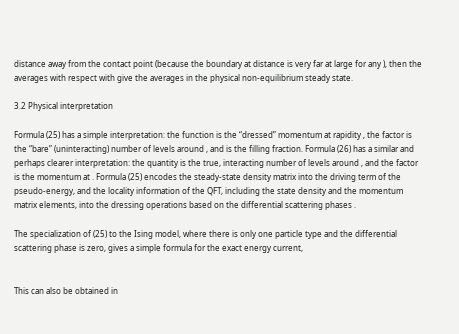distance away from the contact point (because the boundary at distance is very far at large for any ), then the averages with respect with give the averages in the physical non-equilibrium steady state.

3.2 Physical interpretation

Formula (25) has a simple interpretation: the function is the “dressed” momentum at rapidity , the factor is the “bare” (uninteracting) number of levels around , and is the filling fraction. Formula (26) has a similar and perhaps clearer interpretation: the quantity is the true, interacting number of levels around , and the factor is the momentum at . Formula (25) encodes the steady-state density matrix into the driving term of the pseudo-energy, and the locality information of the QFT, including the state density and the momentum matrix elements, into the dressing operations based on the differential scattering phases .

The specialization of (25) to the Ising model, where there is only one particle type and the differential scattering phase is zero, gives a simple formula for the exact energy current,


This can also be obtained in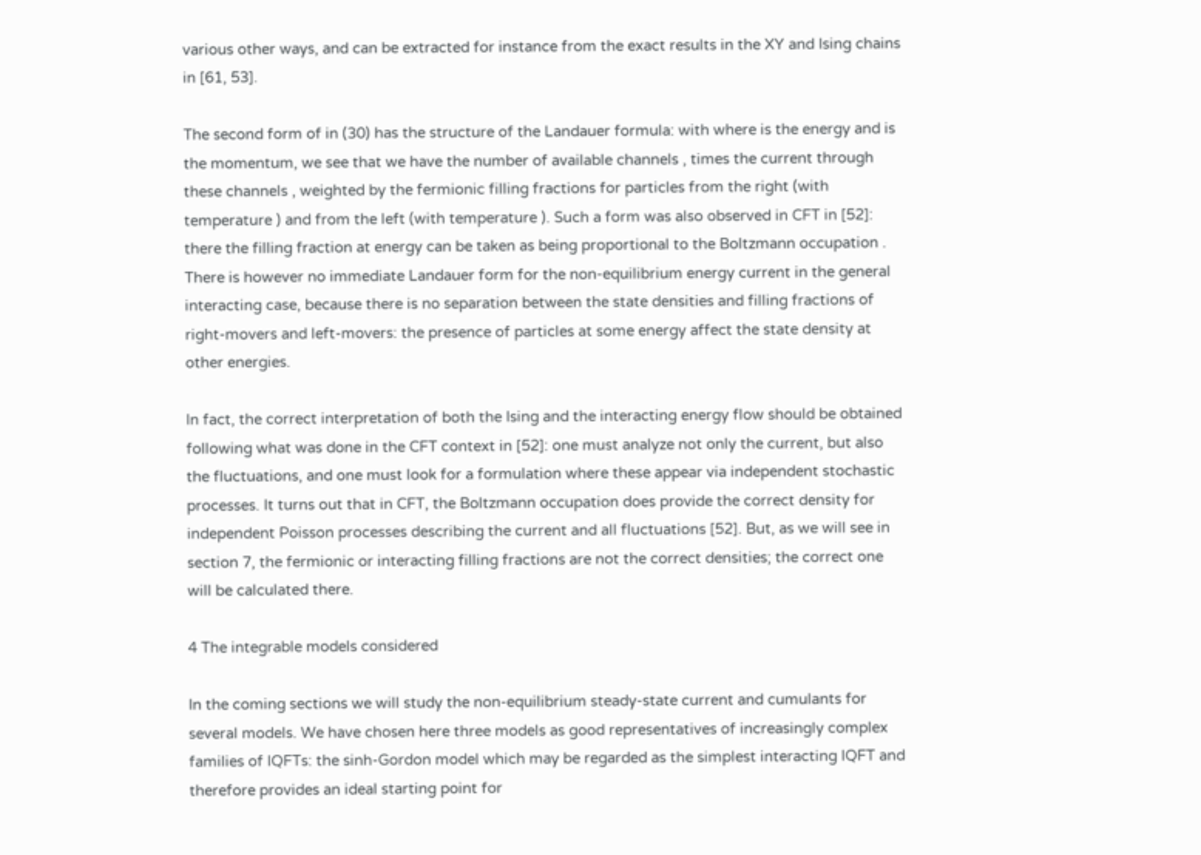various other ways, and can be extracted for instance from the exact results in the XY and Ising chains in [61, 53].

The second form of in (30) has the structure of the Landauer formula: with where is the energy and is the momentum, we see that we have the number of available channels , times the current through these channels , weighted by the fermionic filling fractions for particles from the right (with temperature ) and from the left (with temperature ). Such a form was also observed in CFT in [52]: there the filling fraction at energy can be taken as being proportional to the Boltzmann occupation . There is however no immediate Landauer form for the non-equilibrium energy current in the general interacting case, because there is no separation between the state densities and filling fractions of right-movers and left-movers: the presence of particles at some energy affect the state density at other energies.

In fact, the correct interpretation of both the Ising and the interacting energy flow should be obtained following what was done in the CFT context in [52]: one must analyze not only the current, but also the fluctuations, and one must look for a formulation where these appear via independent stochastic processes. It turns out that in CFT, the Boltzmann occupation does provide the correct density for independent Poisson processes describing the current and all fluctuations [52]. But, as we will see in section 7, the fermionic or interacting filling fractions are not the correct densities; the correct one will be calculated there.

4 The integrable models considered

In the coming sections we will study the non-equilibrium steady-state current and cumulants for several models. We have chosen here three models as good representatives of increasingly complex families of IQFTs: the sinh-Gordon model which may be regarded as the simplest interacting IQFT and therefore provides an ideal starting point for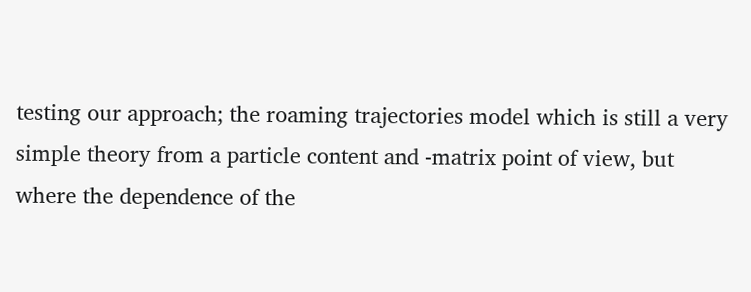testing our approach; the roaming trajectories model which is still a very simple theory from a particle content and -matrix point of view, but where the dependence of the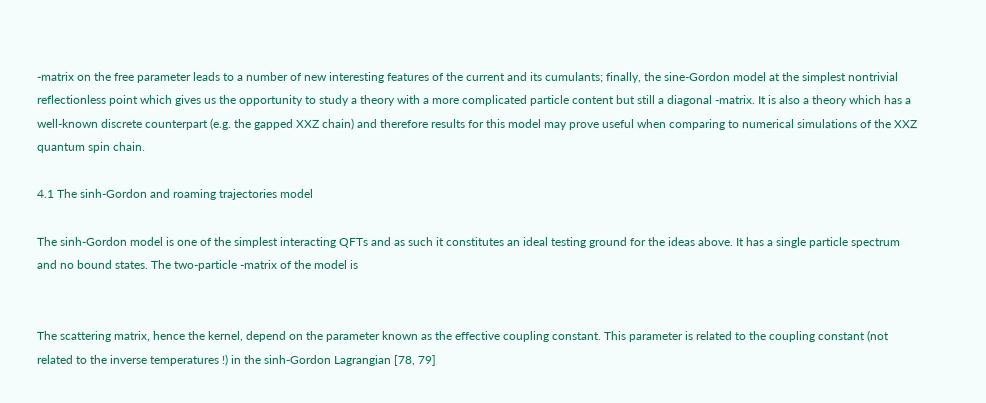-matrix on the free parameter leads to a number of new interesting features of the current and its cumulants; finally, the sine-Gordon model at the simplest nontrivial reflectionless point which gives us the opportunity to study a theory with a more complicated particle content but still a diagonal -matrix. It is also a theory which has a well-known discrete counterpart (e.g. the gapped XXZ chain) and therefore results for this model may prove useful when comparing to numerical simulations of the XXZ quantum spin chain.

4.1 The sinh-Gordon and roaming trajectories model

The sinh-Gordon model is one of the simplest interacting QFTs and as such it constitutes an ideal testing ground for the ideas above. It has a single particle spectrum and no bound states. The two-particle -matrix of the model is


The scattering matrix, hence the kernel, depend on the parameter known as the effective coupling constant. This parameter is related to the coupling constant (not related to the inverse temperatures !) in the sinh-Gordon Lagrangian [78, 79]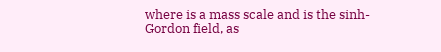where is a mass scale and is the sinh-Gordon field, as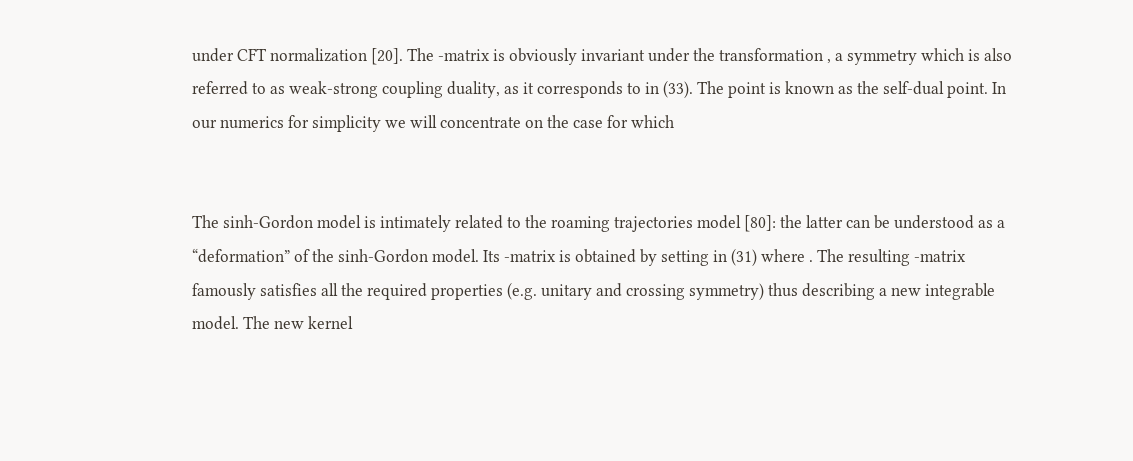under CFT normalization [20]. The -matrix is obviously invariant under the transformation , a symmetry which is also referred to as weak-strong coupling duality, as it corresponds to in (33). The point is known as the self-dual point. In our numerics for simplicity we will concentrate on the case for which


The sinh-Gordon model is intimately related to the roaming trajectories model [80]: the latter can be understood as a “deformation” of the sinh-Gordon model. Its -matrix is obtained by setting in (31) where . The resulting -matrix famously satisfies all the required properties (e.g. unitary and crossing symmetry) thus describing a new integrable model. The new kernel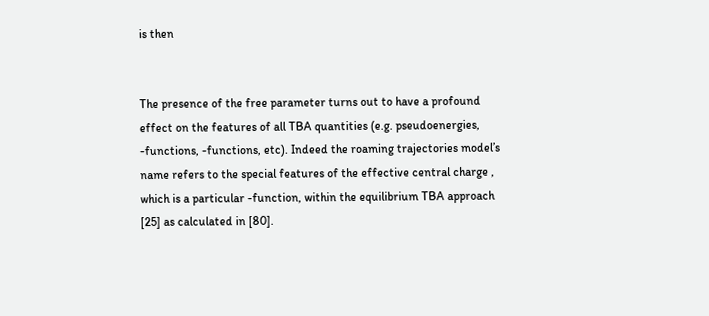is then


The presence of the free parameter turns out to have a profound effect on the features of all TBA quantities (e.g. pseudoenergies, -functions, -functions, etc). Indeed the roaming trajectories model’s name refers to the special features of the effective central charge , which is a particular -function, within the equilibrium TBA approach [25] as calculated in [80].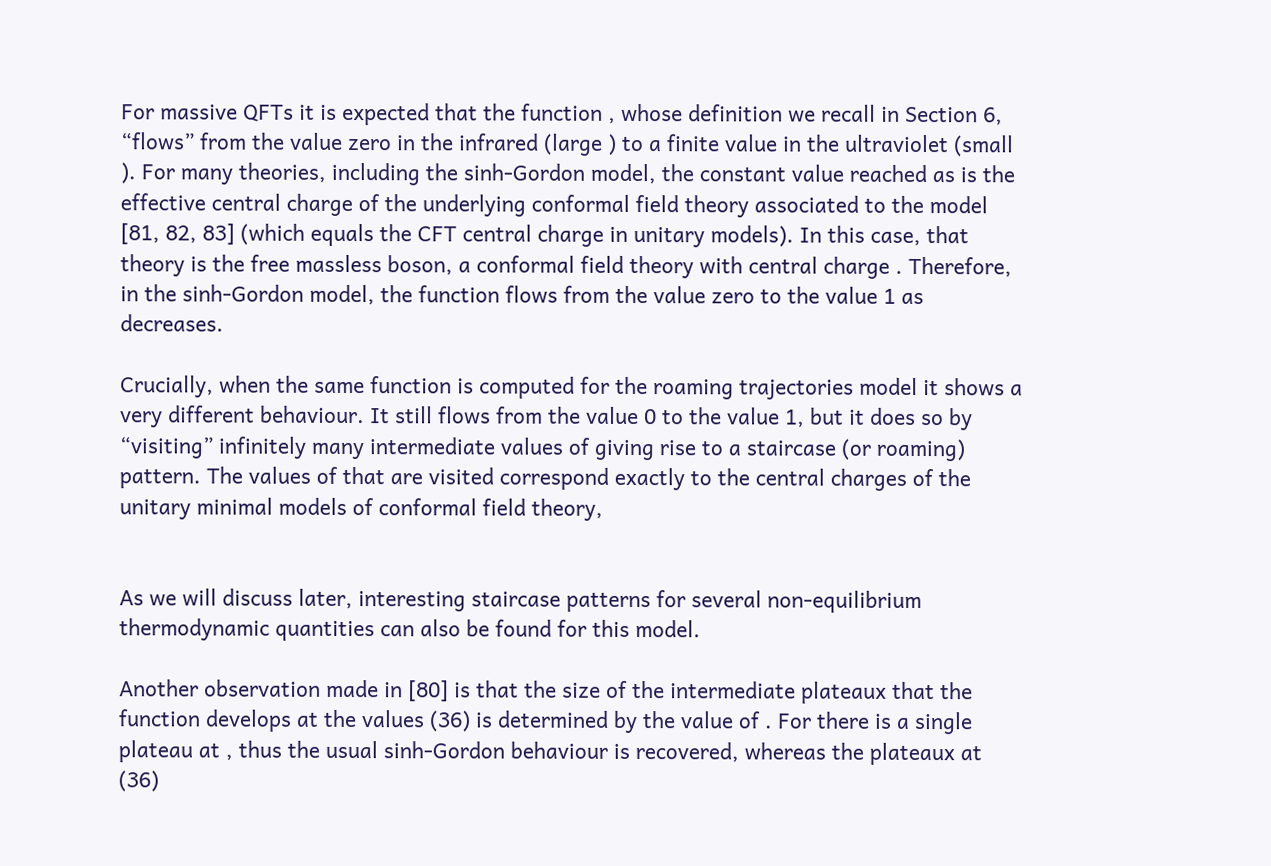For massive QFTs it is expected that the function , whose definition we recall in Section 6, “flows” from the value zero in the infrared (large ) to a finite value in the ultraviolet (small ). For many theories, including the sinh-Gordon model, the constant value reached as is the effective central charge of the underlying conformal field theory associated to the model [81, 82, 83] (which equals the CFT central charge in unitary models). In this case, that theory is the free massless boson, a conformal field theory with central charge . Therefore, in the sinh-Gordon model, the function flows from the value zero to the value 1 as decreases.

Crucially, when the same function is computed for the roaming trajectories model it shows a very different behaviour. It still flows from the value 0 to the value 1, but it does so by “visiting” infinitely many intermediate values of giving rise to a staircase (or roaming) pattern. The values of that are visited correspond exactly to the central charges of the unitary minimal models of conformal field theory,


As we will discuss later, interesting staircase patterns for several non-equilibrium thermodynamic quantities can also be found for this model.

Another observation made in [80] is that the size of the intermediate plateaux that the function develops at the values (36) is determined by the value of . For there is a single plateau at , thus the usual sinh-Gordon behaviour is recovered, whereas the plateaux at (36)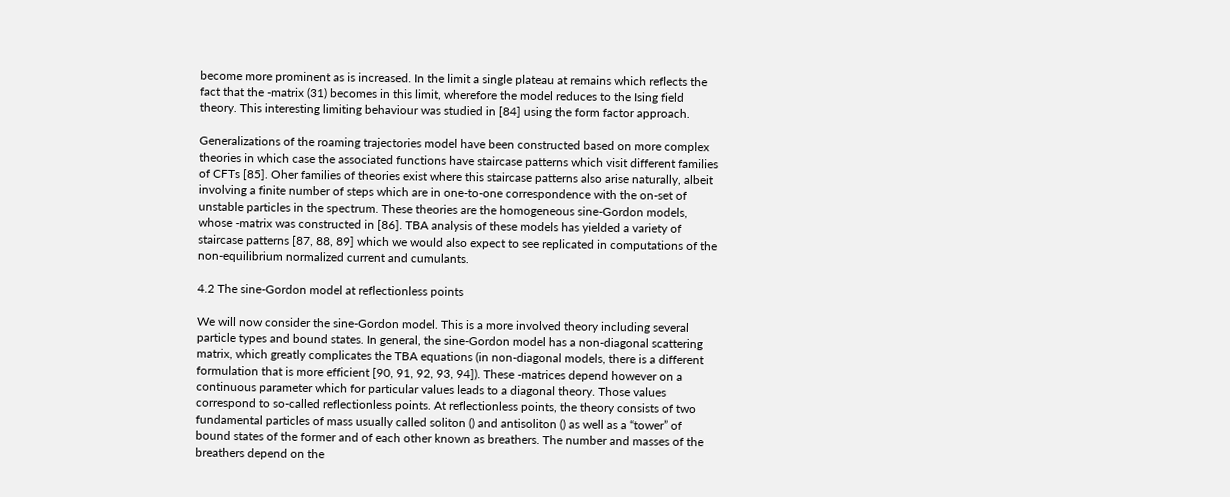become more prominent as is increased. In the limit a single plateau at remains which reflects the fact that the -matrix (31) becomes in this limit, wherefore the model reduces to the Ising field theory. This interesting limiting behaviour was studied in [84] using the form factor approach.

Generalizations of the roaming trajectories model have been constructed based on more complex theories in which case the associated functions have staircase patterns which visit different families of CFTs [85]. Oher families of theories exist where this staircase patterns also arise naturally, albeit involving a finite number of steps which are in one-to-one correspondence with the on-set of unstable particles in the spectrum. These theories are the homogeneous sine-Gordon models, whose -matrix was constructed in [86]. TBA analysis of these models has yielded a variety of staircase patterns [87, 88, 89] which we would also expect to see replicated in computations of the non-equilibrium normalized current and cumulants.

4.2 The sine-Gordon model at reflectionless points

We will now consider the sine-Gordon model. This is a more involved theory including several particle types and bound states. In general, the sine-Gordon model has a non-diagonal scattering matrix, which greatly complicates the TBA equations (in non-diagonal models, there is a different formulation that is more efficient [90, 91, 92, 93, 94]). These -matrices depend however on a continuous parameter which for particular values leads to a diagonal theory. Those values correspond to so-called reflectionless points. At reflectionless points, the theory consists of two fundamental particles of mass usually called soliton () and antisoliton () as well as a “tower” of bound states of the former and of each other known as breathers. The number and masses of the breathers depend on the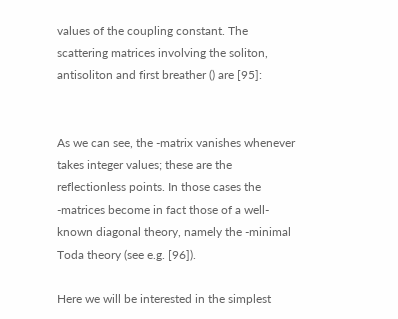values of the coupling constant. The scattering matrices involving the soliton, antisoliton and first breather () are [95]:


As we can see, the -matrix vanishes whenever takes integer values; these are the reflectionless points. In those cases the -matrices become in fact those of a well-known diagonal theory, namely the -minimal Toda theory (see e.g. [96]).

Here we will be interested in the simplest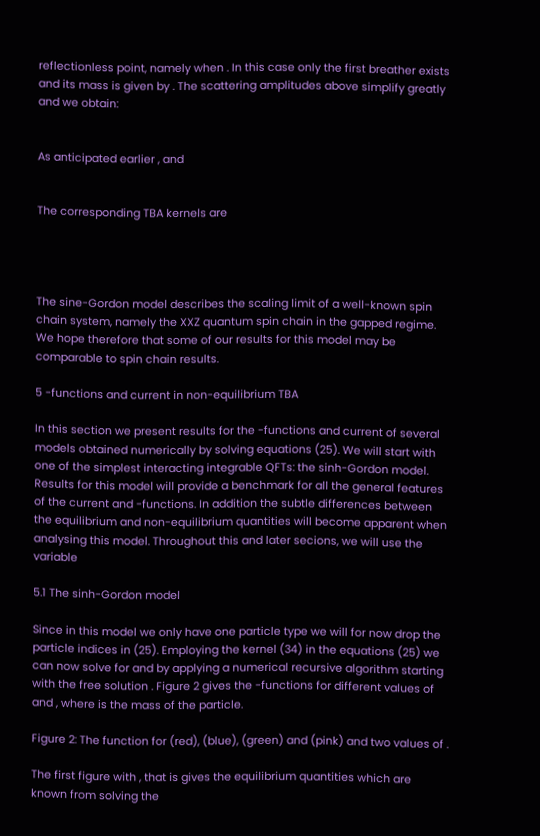reflectionless point, namely when . In this case only the first breather exists and its mass is given by . The scattering amplitudes above simplify greatly and we obtain:


As anticipated earlier , and


The corresponding TBA kernels are




The sine-Gordon model describes the scaling limit of a well-known spin chain system, namely the XXZ quantum spin chain in the gapped regime. We hope therefore that some of our results for this model may be comparable to spin chain results.

5 -functions and current in non-equilibrium TBA

In this section we present results for the -functions and current of several models obtained numerically by solving equations (25). We will start with one of the simplest interacting integrable QFTs: the sinh-Gordon model. Results for this model will provide a benchmark for all the general features of the current and -functions. In addition the subtle differences between the equilibrium and non-equilibrium quantities will become apparent when analysing this model. Throughout this and later secions, we will use the variable

5.1 The sinh-Gordon model

Since in this model we only have one particle type we will for now drop the particle indices in (25). Employing the kernel (34) in the equations (25) we can now solve for and by applying a numerical recursive algorithm starting with the free solution . Figure 2 gives the -functions for different values of and , where is the mass of the particle.

Figure 2: The function for (red), (blue), (green) and (pink) and two values of .

The first figure with , that is gives the equilibrium quantities which are known from solving the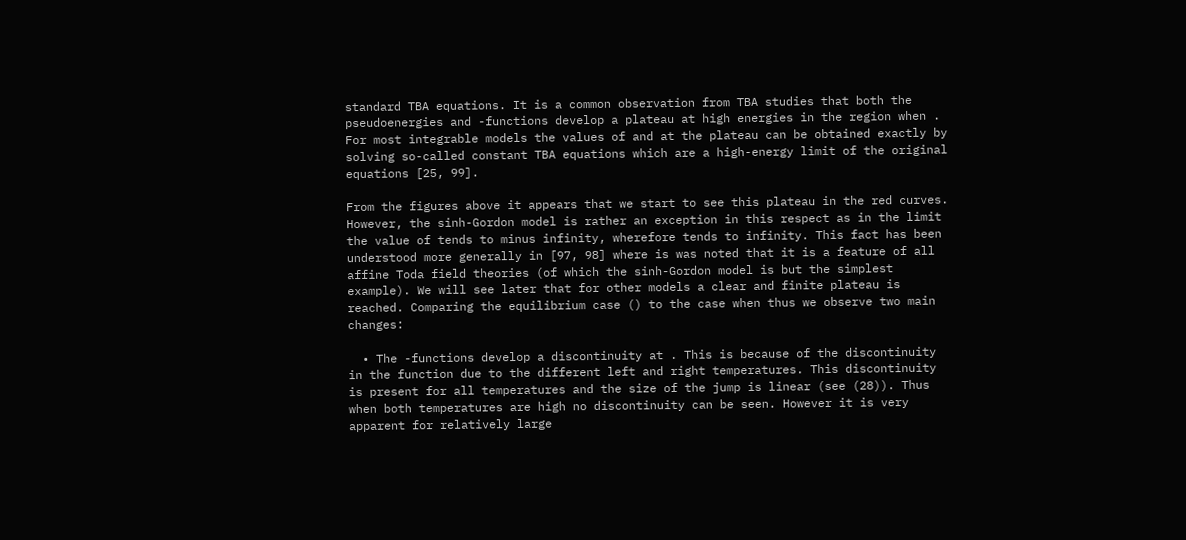standard TBA equations. It is a common observation from TBA studies that both the pseudoenergies and -functions develop a plateau at high energies in the region when . For most integrable models the values of and at the plateau can be obtained exactly by solving so-called constant TBA equations which are a high-energy limit of the original equations [25, 99].

From the figures above it appears that we start to see this plateau in the red curves. However, the sinh-Gordon model is rather an exception in this respect as in the limit the value of tends to minus infinity, wherefore tends to infinity. This fact has been understood more generally in [97, 98] where is was noted that it is a feature of all affine Toda field theories (of which the sinh-Gordon model is but the simplest example). We will see later that for other models a clear and finite plateau is reached. Comparing the equilibrium case () to the case when thus we observe two main changes:

  • The -functions develop a discontinuity at . This is because of the discontinuity in the function due to the different left and right temperatures. This discontinuity is present for all temperatures and the size of the jump is linear (see (28)). Thus when both temperatures are high no discontinuity can be seen. However it is very apparent for relatively large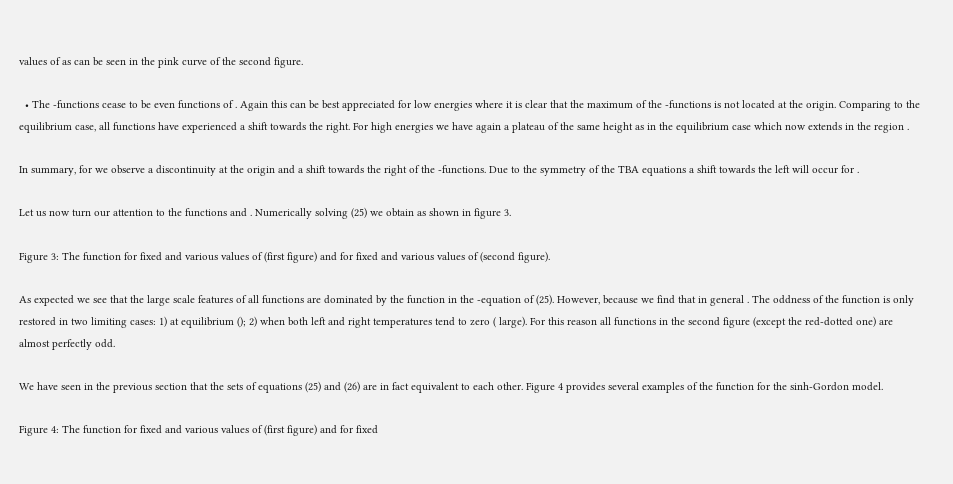values of as can be seen in the pink curve of the second figure.

  • The -functions cease to be even functions of . Again this can be best appreciated for low energies where it is clear that the maximum of the -functions is not located at the origin. Comparing to the equilibrium case, all functions have experienced a shift towards the right. For high energies we have again a plateau of the same height as in the equilibrium case which now extends in the region .

In summary, for we observe a discontinuity at the origin and a shift towards the right of the -functions. Due to the symmetry of the TBA equations a shift towards the left will occur for .

Let us now turn our attention to the functions and . Numerically solving (25) we obtain as shown in figure 3.

Figure 3: The function for fixed and various values of (first figure) and for fixed and various values of (second figure).

As expected we see that the large scale features of all functions are dominated by the function in the -equation of (25). However, because we find that in general . The oddness of the function is only restored in two limiting cases: 1) at equilibrium (); 2) when both left and right temperatures tend to zero ( large). For this reason all functions in the second figure (except the red-dotted one) are almost perfectly odd.

We have seen in the previous section that the sets of equations (25) and (26) are in fact equivalent to each other. Figure 4 provides several examples of the function for the sinh-Gordon model.

Figure 4: The function for fixed and various values of (first figure) and for fixed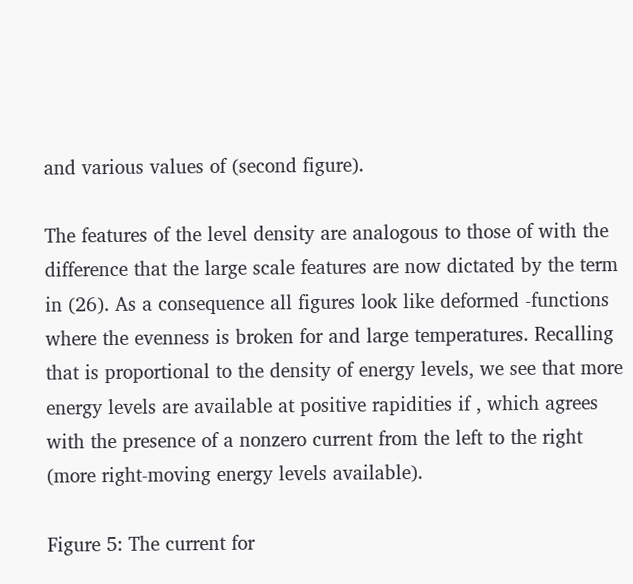and various values of (second figure).

The features of the level density are analogous to those of with the difference that the large scale features are now dictated by the term in (26). As a consequence all figures look like deformed -functions where the evenness is broken for and large temperatures. Recalling that is proportional to the density of energy levels, we see that more energy levels are available at positive rapidities if , which agrees with the presence of a nonzero current from the left to the right (more right-moving energy levels available).

Figure 5: The current for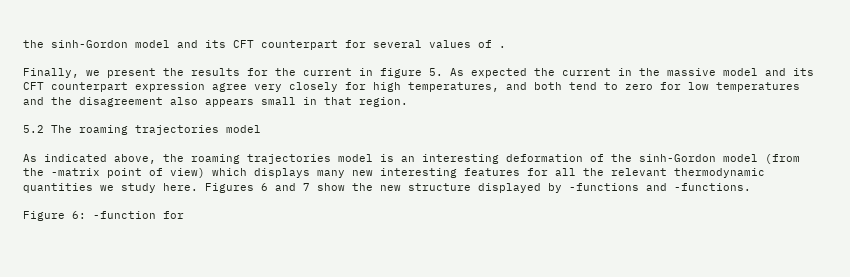the sinh-Gordon model and its CFT counterpart for several values of .

Finally, we present the results for the current in figure 5. As expected the current in the massive model and its CFT counterpart expression agree very closely for high temperatures, and both tend to zero for low temperatures and the disagreement also appears small in that region.

5.2 The roaming trajectories model

As indicated above, the roaming trajectories model is an interesting deformation of the sinh-Gordon model (from the -matrix point of view) which displays many new interesting features for all the relevant thermodynamic quantities we study here. Figures 6 and 7 show the new structure displayed by -functions and -functions.

Figure 6: -function for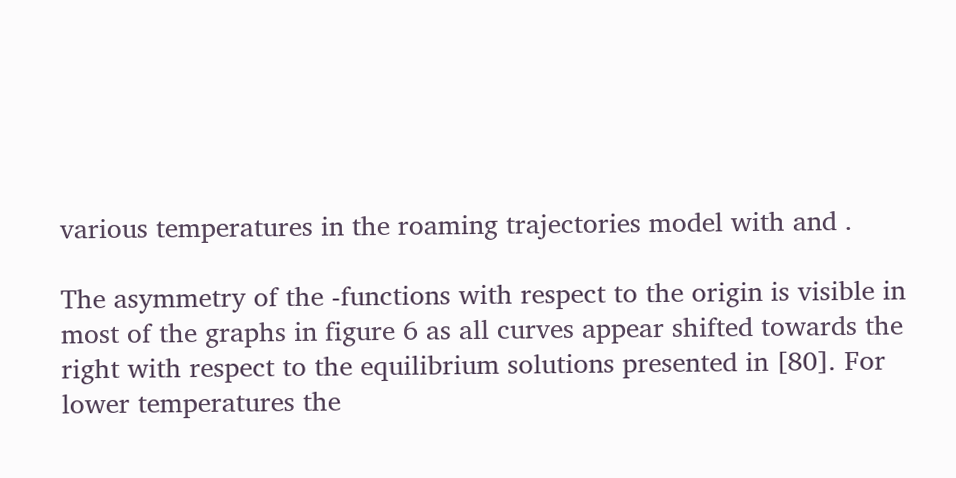various temperatures in the roaming trajectories model with and .

The asymmetry of the -functions with respect to the origin is visible in most of the graphs in figure 6 as all curves appear shifted towards the right with respect to the equilibrium solutions presented in [80]. For lower temperatures the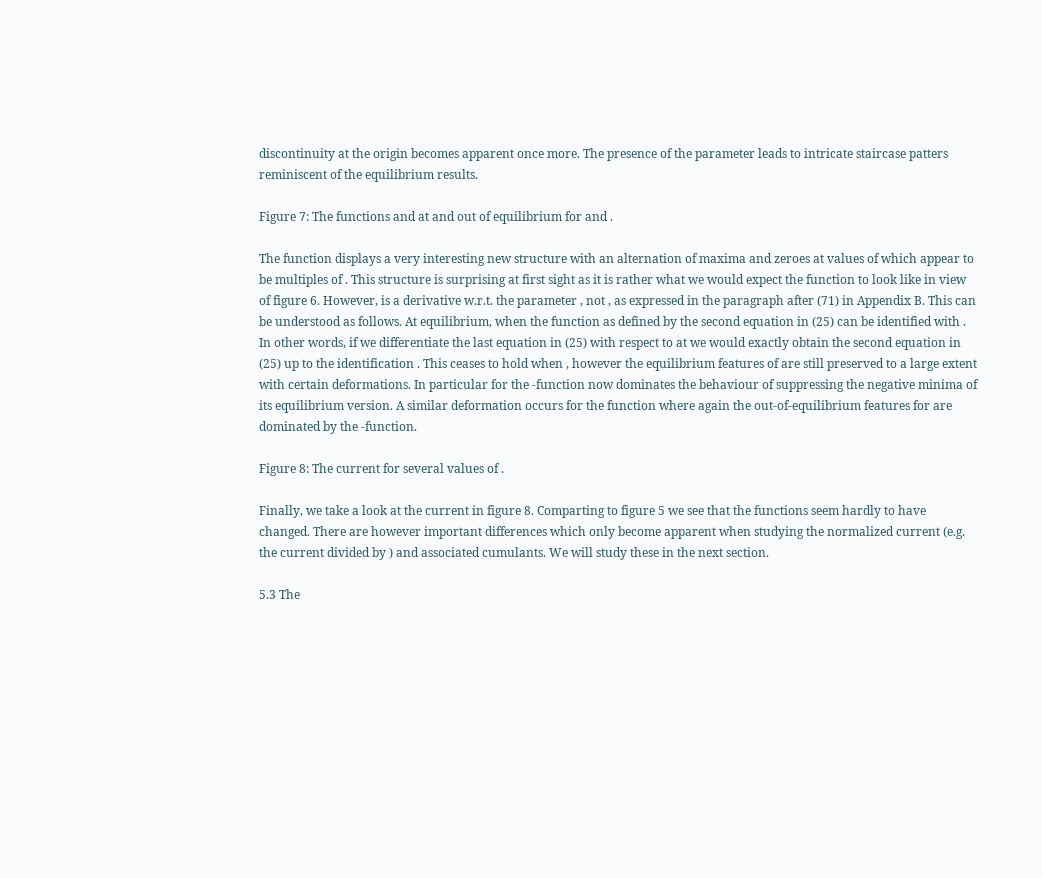discontinuity at the origin becomes apparent once more. The presence of the parameter leads to intricate staircase patters reminiscent of the equilibrium results.

Figure 7: The functions and at and out of equilibrium for and .

The function displays a very interesting new structure with an alternation of maxima and zeroes at values of which appear to be multiples of . This structure is surprising at first sight as it is rather what we would expect the function to look like in view of figure 6. However, is a derivative w.r.t. the parameter , not , as expressed in the paragraph after (71) in Appendix B. This can be understood as follows. At equilibrium, when the function as defined by the second equation in (25) can be identified with . In other words, if we differentiate the last equation in (25) with respect to at we would exactly obtain the second equation in (25) up to the identification . This ceases to hold when , however the equilibrium features of are still preserved to a large extent with certain deformations. In particular for the -function now dominates the behaviour of suppressing the negative minima of its equilibrium version. A similar deformation occurs for the function where again the out-of-equilibrium features for are dominated by the -function.

Figure 8: The current for several values of .

Finally, we take a look at the current in figure 8. Comparting to figure 5 we see that the functions seem hardly to have changed. There are however important differences which only become apparent when studying the normalized current (e.g. the current divided by ) and associated cumulants. We will study these in the next section.

5.3 The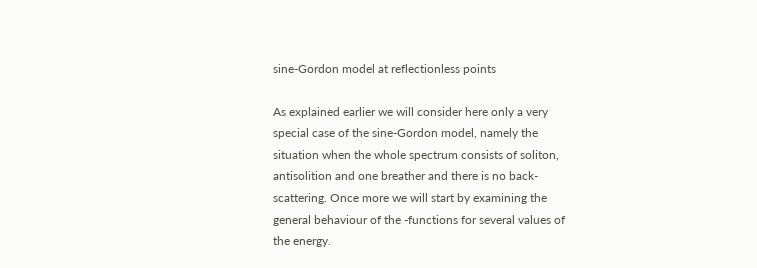sine-Gordon model at reflectionless points

As explained earlier we will consider here only a very special case of the sine-Gordon model, namely the situation when the whole spectrum consists of soliton, antisolition and one breather and there is no back-scattering. Once more we will start by examining the general behaviour of the -functions for several values of the energy.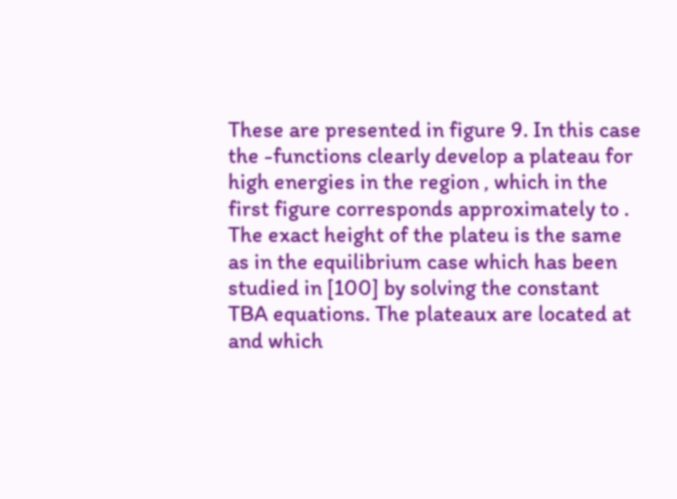These are presented in figure 9. In this case the -functions clearly develop a plateau for high energies in the region , which in the first figure corresponds approximately to . The exact height of the plateu is the same as in the equilibrium case which has been studied in [100] by solving the constant TBA equations. The plateaux are located at and which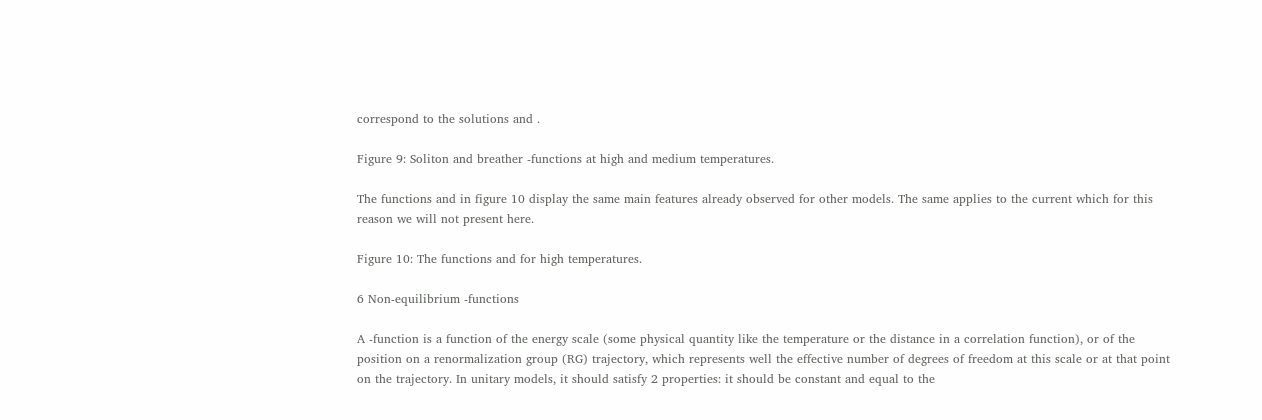correspond to the solutions and .

Figure 9: Soliton and breather -functions at high and medium temperatures.

The functions and in figure 10 display the same main features already observed for other models. The same applies to the current which for this reason we will not present here.

Figure 10: The functions and for high temperatures.

6 Non-equilibrium -functions

A -function is a function of the energy scale (some physical quantity like the temperature or the distance in a correlation function), or of the position on a renormalization group (RG) trajectory, which represents well the effective number of degrees of freedom at this scale or at that point on the trajectory. In unitary models, it should satisfy 2 properties: it should be constant and equal to the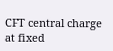CFT central charge at fixed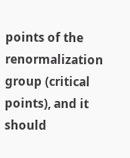points of the renormalization group (critical points), and it should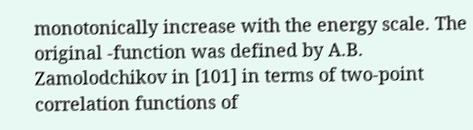monotonically increase with the energy scale. The original -function was defined by A.B. Zamolodchikov in [101] in terms of two-point correlation functions of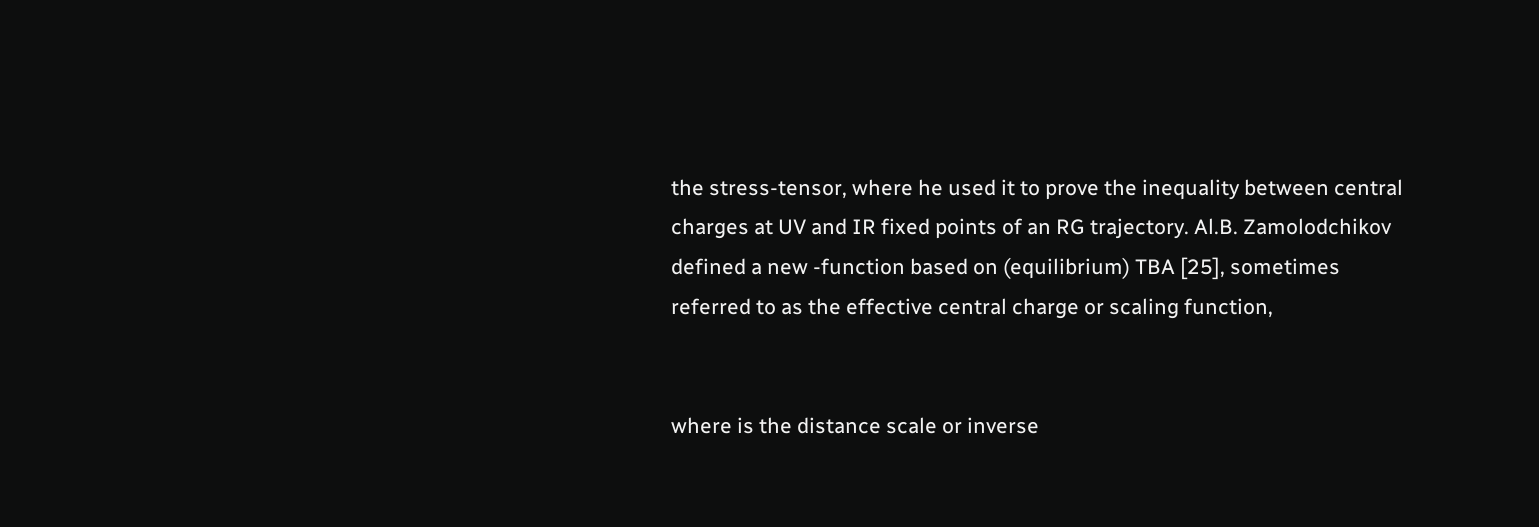the stress-tensor, where he used it to prove the inequality between central charges at UV and IR fixed points of an RG trajectory. Al.B. Zamolodchikov defined a new -function based on (equilibrium) TBA [25], sometimes referred to as the effective central charge or scaling function,


where is the distance scale or inverse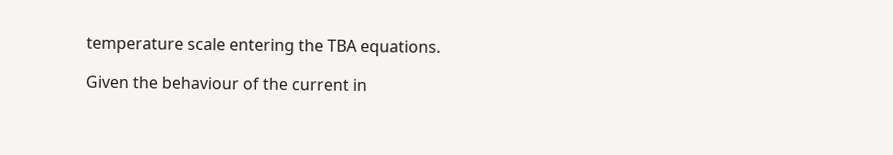temperature scale entering the TBA equations.

Given the behaviour of the current in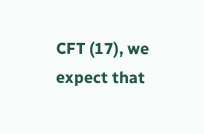CFT (17), we expect that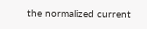the normalized current